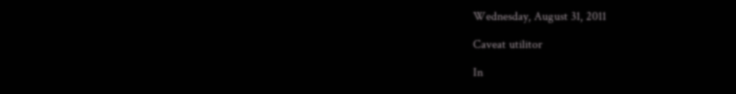Wednesday, August 31, 2011

Caveat utilitor

In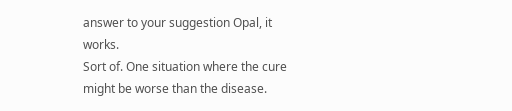answer to your suggestion Opal, it works.
Sort of. One situation where the cure might be worse than the disease.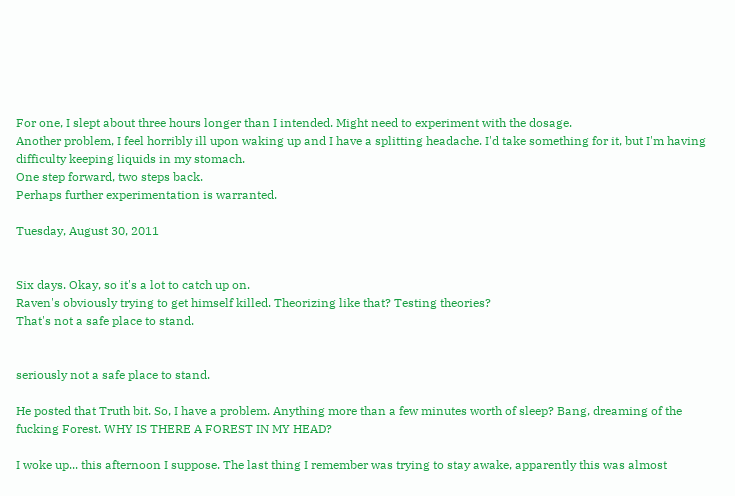For one, I slept about three hours longer than I intended. Might need to experiment with the dosage.
Another problem, I feel horribly ill upon waking up and I have a splitting headache. I'd take something for it, but I'm having difficulty keeping liquids in my stomach.
One step forward, two steps back.
Perhaps further experimentation is warranted.

Tuesday, August 30, 2011


Six days. Okay, so it's a lot to catch up on.
Raven's obviously trying to get himself killed. Theorizing like that? Testing theories?
That's not a safe place to stand.


seriously not a safe place to stand.

He posted that Truth bit. So, I have a problem. Anything more than a few minutes worth of sleep? Bang, dreaming of the fucking Forest. WHY IS THERE A FOREST IN MY HEAD?

I woke up... this afternoon I suppose. The last thing I remember was trying to stay awake, apparently this was almost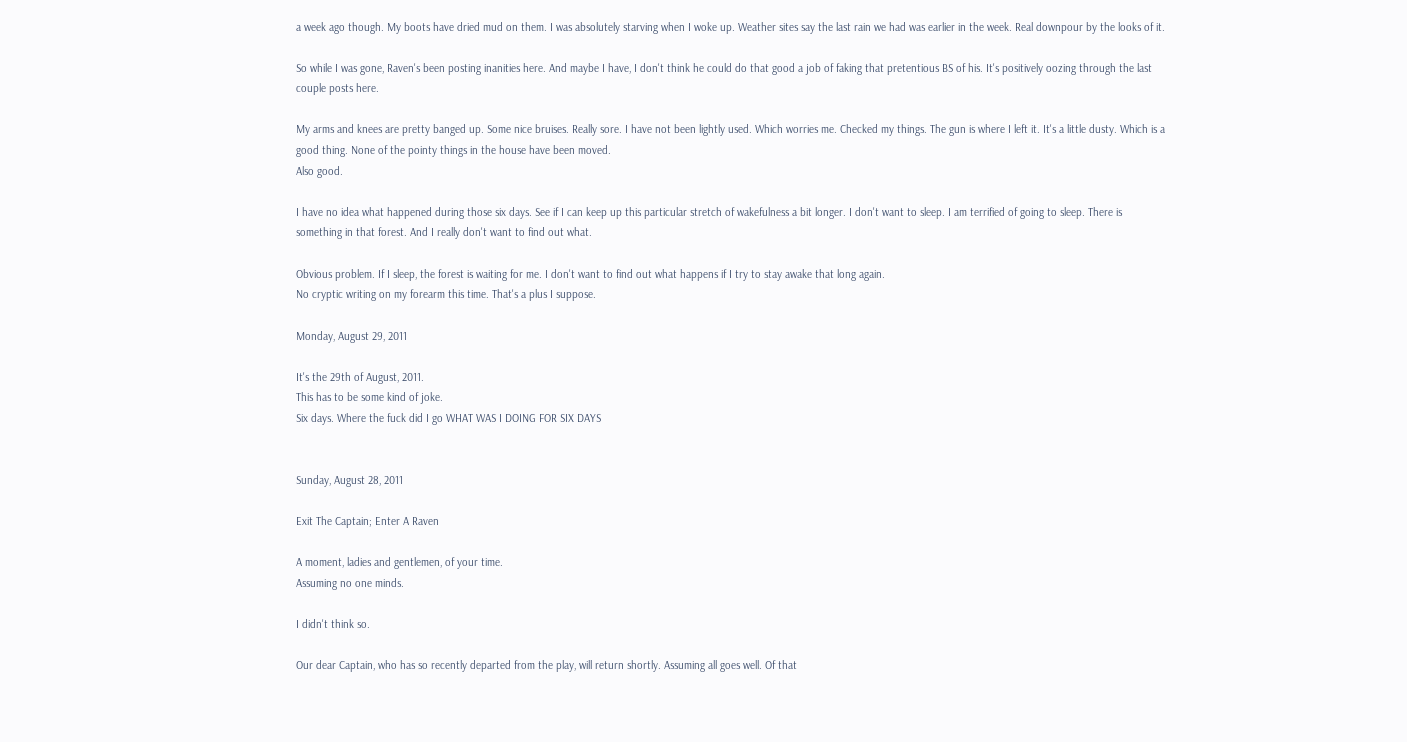a week ago though. My boots have dried mud on them. I was absolutely starving when I woke up. Weather sites say the last rain we had was earlier in the week. Real downpour by the looks of it.

So while I was gone, Raven's been posting inanities here. And maybe I have, I don't think he could do that good a job of faking that pretentious BS of his. It's positively oozing through the last couple posts here.

My arms and knees are pretty banged up. Some nice bruises. Really sore. I have not been lightly used. Which worries me. Checked my things. The gun is where I left it. It's a little dusty. Which is a good thing. None of the pointy things in the house have been moved.
Also good.

I have no idea what happened during those six days. See if I can keep up this particular stretch of wakefulness a bit longer. I don't want to sleep. I am terrified of going to sleep. There is something in that forest. And I really don't want to find out what.

Obvious problem. If I sleep, the forest is waiting for me. I don't want to find out what happens if I try to stay awake that long again.
No cryptic writing on my forearm this time. That's a plus I suppose.

Monday, August 29, 2011

It's the 29th of August, 2011.
This has to be some kind of joke.
Six days. Where the fuck did I go WHAT WAS I DOING FOR SIX DAYS


Sunday, August 28, 2011

Exit The Captain; Enter A Raven

A moment, ladies and gentlemen, of your time.
Assuming no one minds.

I didn't think so.

Our dear Captain, who has so recently departed from the play, will return shortly. Assuming all goes well. Of that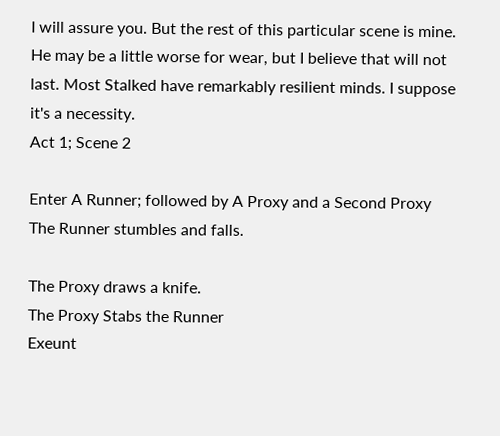I will assure you. But the rest of this particular scene is mine. He may be a little worse for wear, but I believe that will not last. Most Stalked have remarkably resilient minds. I suppose it's a necessity.
Act 1; Scene 2

Enter A Runner; followed by A Proxy and a Second Proxy
The Runner stumbles and falls.

The Proxy draws a knife.
The Proxy Stabs the Runner
Exeunt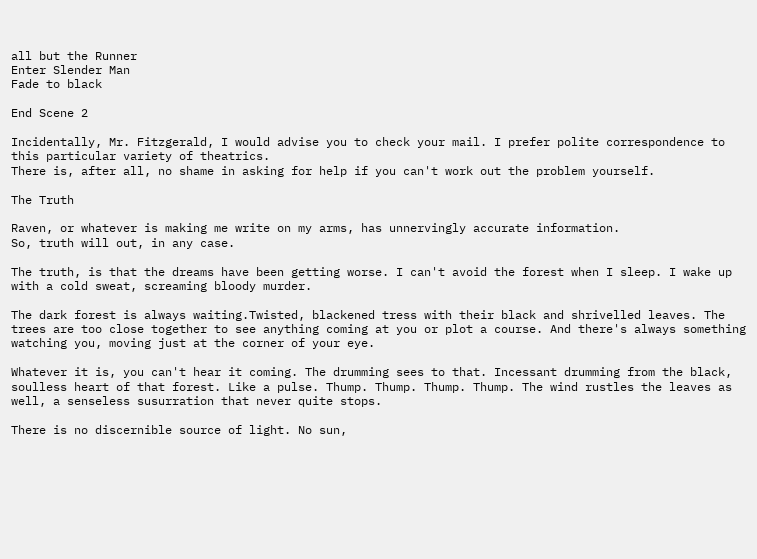all but the Runner
Enter Slender Man
Fade to black

End Scene 2

Incidentally, Mr. Fitzgerald, I would advise you to check your mail. I prefer polite correspondence to this particular variety of theatrics.
There is, after all, no shame in asking for help if you can't work out the problem yourself.

The Truth

Raven, or whatever is making me write on my arms, has unnervingly accurate information.
So, truth will out, in any case.

The truth, is that the dreams have been getting worse. I can't avoid the forest when I sleep. I wake up with a cold sweat, screaming bloody murder.

The dark forest is always waiting.Twisted, blackened tress with their black and shrivelled leaves. The trees are too close together to see anything coming at you or plot a course. And there's always something watching you, moving just at the corner of your eye.

Whatever it is, you can't hear it coming. The drumming sees to that. Incessant drumming from the black, soulless heart of that forest. Like a pulse. Thump. Thump. Thump. Thump. The wind rustles the leaves as well, a senseless susurration that never quite stops.

There is no discernible source of light. No sun,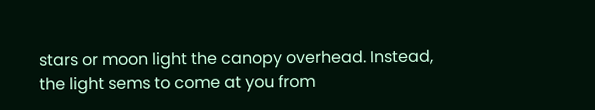stars or moon light the canopy overhead. Instead, the light sems to come at you from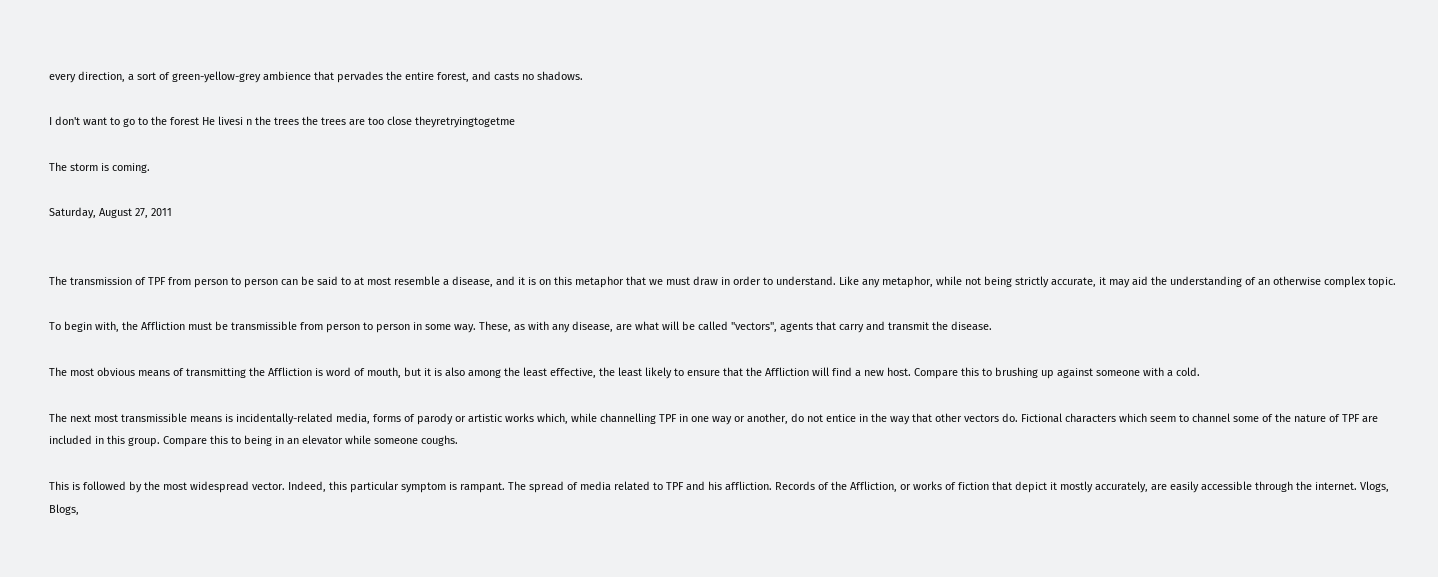every direction, a sort of green-yellow-grey ambience that pervades the entire forest, and casts no shadows.

I don't want to go to the forest He livesi n the trees the trees are too close theyretryingtogetme

The storm is coming.

Saturday, August 27, 2011


The transmission of TPF from person to person can be said to at most resemble a disease, and it is on this metaphor that we must draw in order to understand. Like any metaphor, while not being strictly accurate, it may aid the understanding of an otherwise complex topic.

To begin with, the Affliction must be transmissible from person to person in some way. These, as with any disease, are what will be called "vectors", agents that carry and transmit the disease.

The most obvious means of transmitting the Affliction is word of mouth, but it is also among the least effective, the least likely to ensure that the Affliction will find a new host. Compare this to brushing up against someone with a cold.

The next most transmissible means is incidentally-related media, forms of parody or artistic works which, while channelling TPF in one way or another, do not entice in the way that other vectors do. Fictional characters which seem to channel some of the nature of TPF are included in this group. Compare this to being in an elevator while someone coughs.

This is followed by the most widespread vector. Indeed, this particular symptom is rampant. The spread of media related to TPF and his affliction. Records of the Affliction, or works of fiction that depict it mostly accurately, are easily accessible through the internet. Vlogs, Blogs,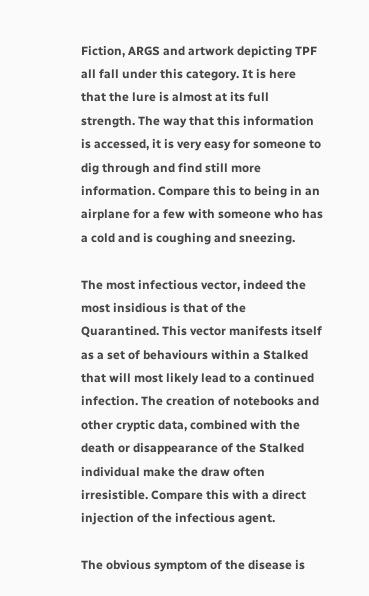Fiction, ARGS and artwork depicting TPF all fall under this category. It is here that the lure is almost at its full strength. The way that this information is accessed, it is very easy for someone to dig through and find still more information. Compare this to being in an airplane for a few with someone who has a cold and is coughing and sneezing.

The most infectious vector, indeed the most insidious is that of the Quarantined. This vector manifests itself as a set of behaviours within a Stalked that will most likely lead to a continued infection. The creation of notebooks and other cryptic data, combined with the death or disappearance of the Stalked individual make the draw often irresistible. Compare this with a direct injection of the infectious agent.

The obvious symptom of the disease is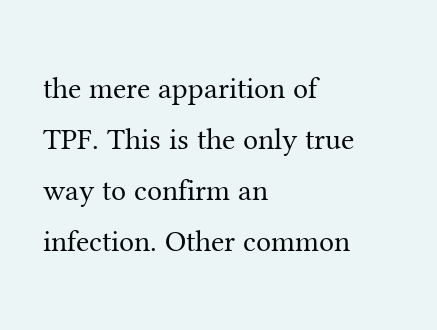the mere apparition of TPF. This is the only true way to confirm an infection. Other common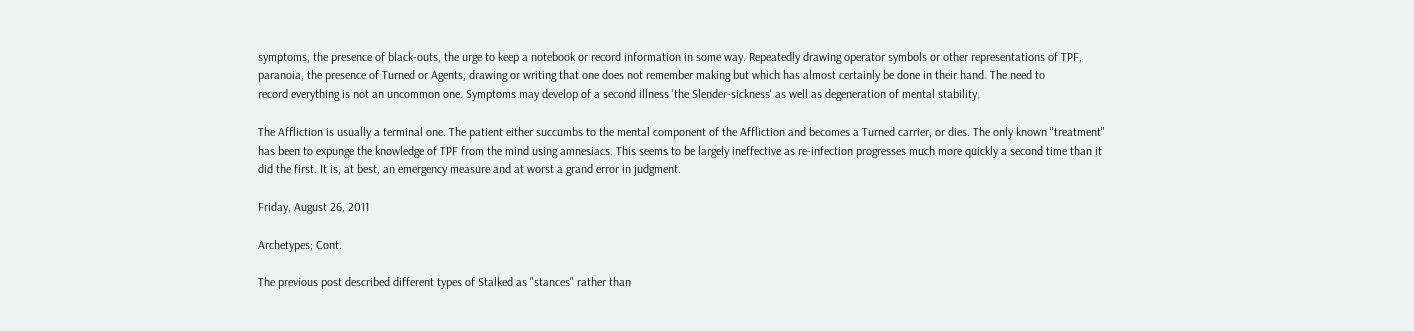symptoms, the presence of black-outs, the urge to keep a notebook or record information in some way. Repeatedly drawing operator symbols or other representations of TPF, paranoia, the presence of Turned or Agents, drawing or writing that one does not remember making but which has almost certainly be done in their hand. The need to
record everything is not an uncommon one. Symptoms may develop of a second illness 'the Slender-sickness' as well as degeneration of mental stability.

The Affliction is usually a terminal one. The patient either succumbs to the mental component of the Affliction and becomes a Turned carrier, or dies. The only known "treatment" has been to expunge the knowledge of TPF from the mind using amnesiacs. This seems to be largely ineffective as re-infection progresses much more quickly a second time than it did the first. It is, at best, an emergency measure and at worst a grand error in judgment.

Friday, August 26, 2011

Archetypes; Cont.

The previous post described different types of Stalked as "stances" rather than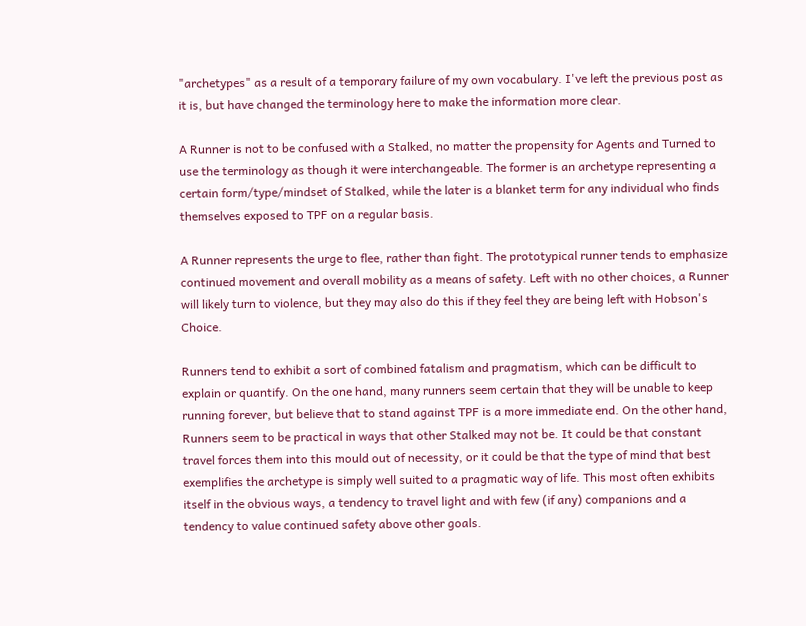"archetypes" as a result of a temporary failure of my own vocabulary. I've left the previous post as it is, but have changed the terminology here to make the information more clear.

A Runner is not to be confused with a Stalked, no matter the propensity for Agents and Turned to use the terminology as though it were interchangeable. The former is an archetype representing a certain form/type/mindset of Stalked, while the later is a blanket term for any individual who finds themselves exposed to TPF on a regular basis.

A Runner represents the urge to flee, rather than fight. The prototypical runner tends to emphasize continued movement and overall mobility as a means of safety. Left with no other choices, a Runner will likely turn to violence, but they may also do this if they feel they are being left with Hobson's Choice.

Runners tend to exhibit a sort of combined fatalism and pragmatism, which can be difficult to explain or quantify. On the one hand, many runners seem certain that they will be unable to keep running forever, but believe that to stand against TPF is a more immediate end. On the other hand, Runners seem to be practical in ways that other Stalked may not be. It could be that constant travel forces them into this mould out of necessity, or it could be that the type of mind that best exemplifies the archetype is simply well suited to a pragmatic way of life. This most often exhibits itself in the obvious ways, a tendency to travel light and with few (if any) companions and a tendency to value continued safety above other goals.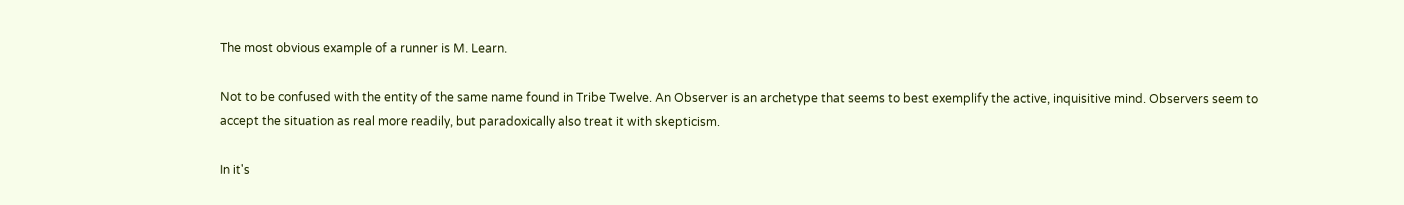The most obvious example of a runner is M. Learn.

Not to be confused with the entity of the same name found in Tribe Twelve. An Observer is an archetype that seems to best exemplify the active, inquisitive mind. Observers seem to accept the situation as real more readily, but paradoxically also treat it with skepticism.

In it's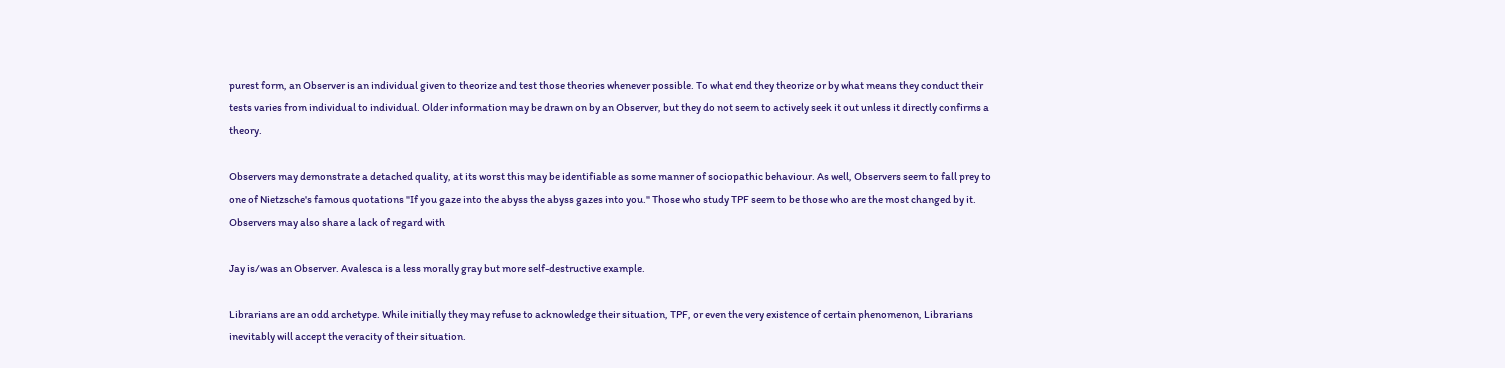purest form, an Observer is an individual given to theorize and test those theories whenever possible. To what end they theorize or by what means they conduct their tests varies from individual to individual. Older information may be drawn on by an Observer, but they do not seem to actively seek it out unless it directly confirms a theory.

Observers may demonstrate a detached quality, at its worst this may be identifiable as some manner of sociopathic behaviour. As well, Observers seem to fall prey to one of Nietzsche's famous quotations "If you gaze into the abyss the abyss gazes into you." Those who study TPF seem to be those who are the most changed by it. Observers may also share a lack of regard with

Jay is/was an Observer. Avalesca is a less morally gray but more self-destructive example.

Librarians are an odd archetype. While initially they may refuse to acknowledge their situation, TPF, or even the very existence of certain phenomenon, Librarians inevitably will accept the veracity of their situation.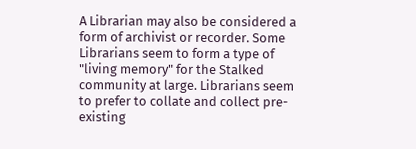A Librarian may also be considered a form of archivist or recorder. Some Librarians seem to form a type of "living memory" for the Stalked community at large. Librarians seem to prefer to collate and collect pre-existing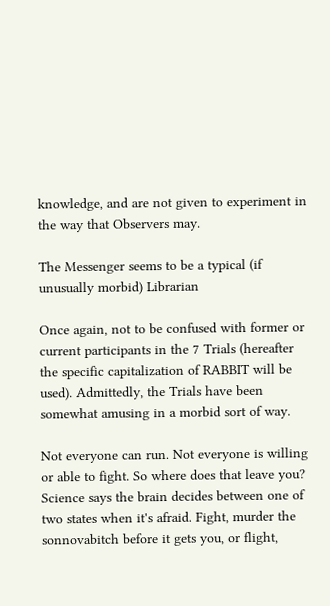knowledge, and are not given to experiment in the way that Observers may.

The Messenger seems to be a typical (if unusually morbid) Librarian

Once again, not to be confused with former or current participants in the 7 Trials (hereafter the specific capitalization of RABBIT will be used). Admittedly, the Trials have been somewhat amusing in a morbid sort of way.

Not everyone can run. Not everyone is willing or able to fight. So where does that leave you?
Science says the brain decides between one of two states when it's afraid. Fight, murder the sonnovabitch before it gets you, or flight,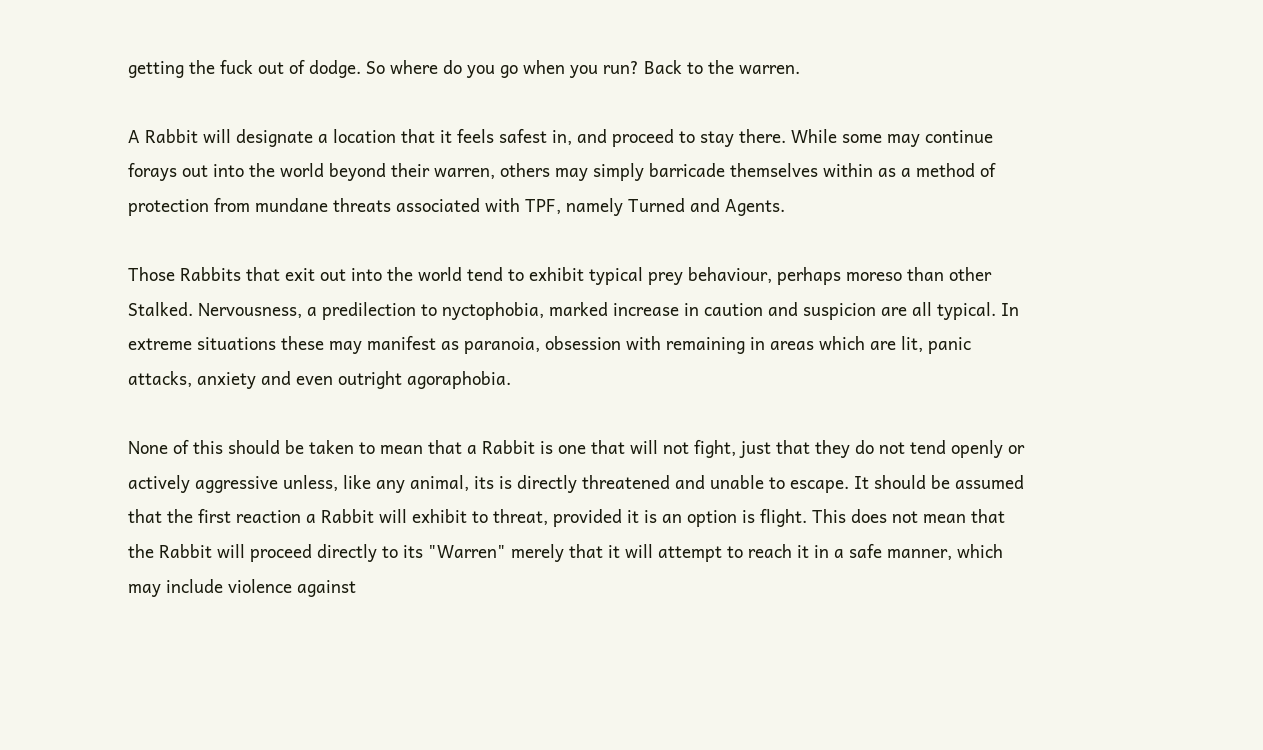getting the fuck out of dodge. So where do you go when you run? Back to the warren.

A Rabbit will designate a location that it feels safest in, and proceed to stay there. While some may continue forays out into the world beyond their warren, others may simply barricade themselves within as a method of protection from mundane threats associated with TPF, namely Turned and Agents.

Those Rabbits that exit out into the world tend to exhibit typical prey behaviour, perhaps moreso than other Stalked. Nervousness, a predilection to nyctophobia, marked increase in caution and suspicion are all typical. In extreme situations these may manifest as paranoia, obsession with remaining in areas which are lit, panic attacks, anxiety and even outright agoraphobia.

None of this should be taken to mean that a Rabbit is one that will not fight, just that they do not tend openly or actively aggressive unless, like any animal, its is directly threatened and unable to escape. It should be assumed that the first reaction a Rabbit will exhibit to threat, provided it is an option is flight. This does not mean that the Rabbit will proceed directly to its "Warren" merely that it will attempt to reach it in a safe manner, which may include violence against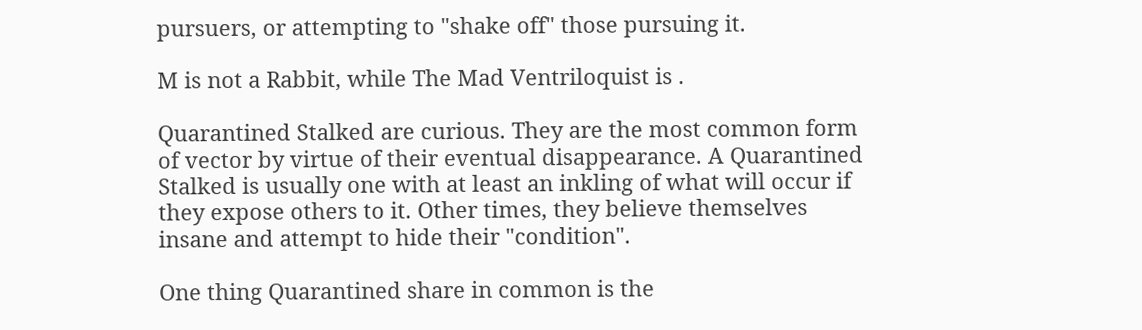pursuers, or attempting to "shake off" those pursuing it.

M is not a Rabbit, while The Mad Ventriloquist is .

Quarantined Stalked are curious. They are the most common form of vector by virtue of their eventual disappearance. A Quarantined Stalked is usually one with at least an inkling of what will occur if they expose others to it. Other times, they believe themselves insane and attempt to hide their "condition".

One thing Quarantined share in common is the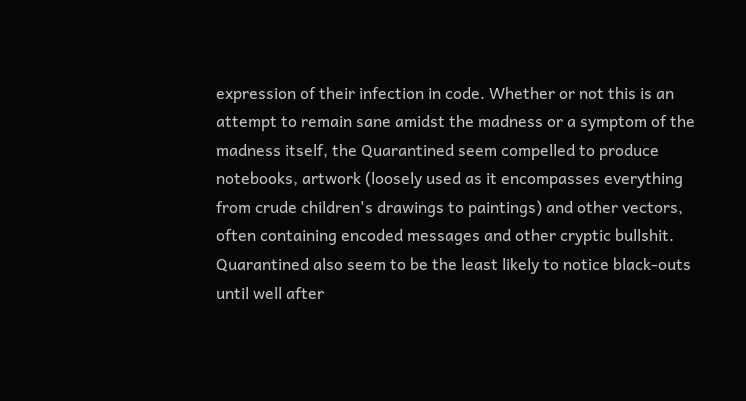expression of their infection in code. Whether or not this is an attempt to remain sane amidst the madness or a symptom of the madness itself, the Quarantined seem compelled to produce notebooks, artwork (loosely used as it encompasses everything from crude children's drawings to paintings) and other vectors, often containing encoded messages and other cryptic bullshit. Quarantined also seem to be the least likely to notice black-outs until well after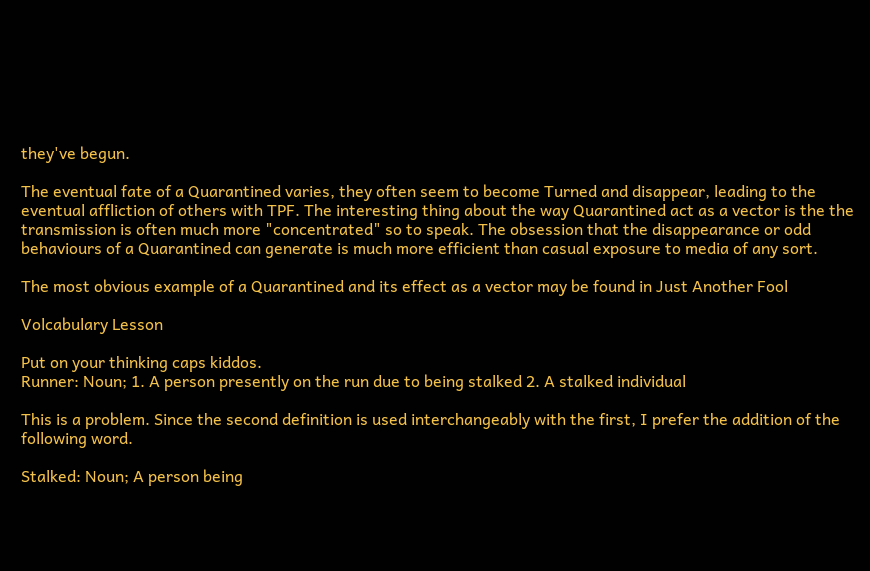they've begun.

The eventual fate of a Quarantined varies, they often seem to become Turned and disappear, leading to the eventual affliction of others with TPF. The interesting thing about the way Quarantined act as a vector is the the transmission is often much more "concentrated" so to speak. The obsession that the disappearance or odd behaviours of a Quarantined can generate is much more efficient than casual exposure to media of any sort.

The most obvious example of a Quarantined and its effect as a vector may be found in Just Another Fool

Volcabulary Lesson

Put on your thinking caps kiddos.
Runner: Noun; 1. A person presently on the run due to being stalked 2. A stalked individual

This is a problem. Since the second definition is used interchangeably with the first, I prefer the addition of the following word.

Stalked: Noun; A person being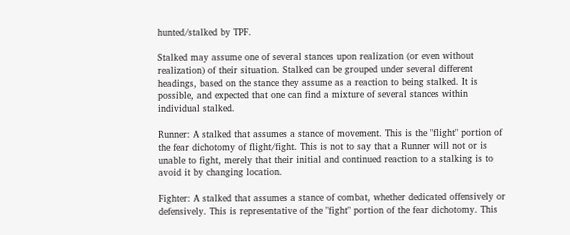hunted/stalked by TPF.

Stalked may assume one of several stances upon realization (or even without realization) of their situation. Stalked can be grouped under several different headings, based on the stance they assume as a reaction to being stalked. It is possible, and expected that one can find a mixture of several stances within individual stalked.

Runner: A stalked that assumes a stance of movement. This is the "flight" portion of the fear dichotomy of flight/fight. This is not to say that a Runner will not or is unable to fight, merely that their initial and continued reaction to a stalking is to avoid it by changing location.

Fighter: A stalked that assumes a stance of combat, whether dedicated offensively or defensively. This is representative of the "fight" portion of the fear dichotomy. This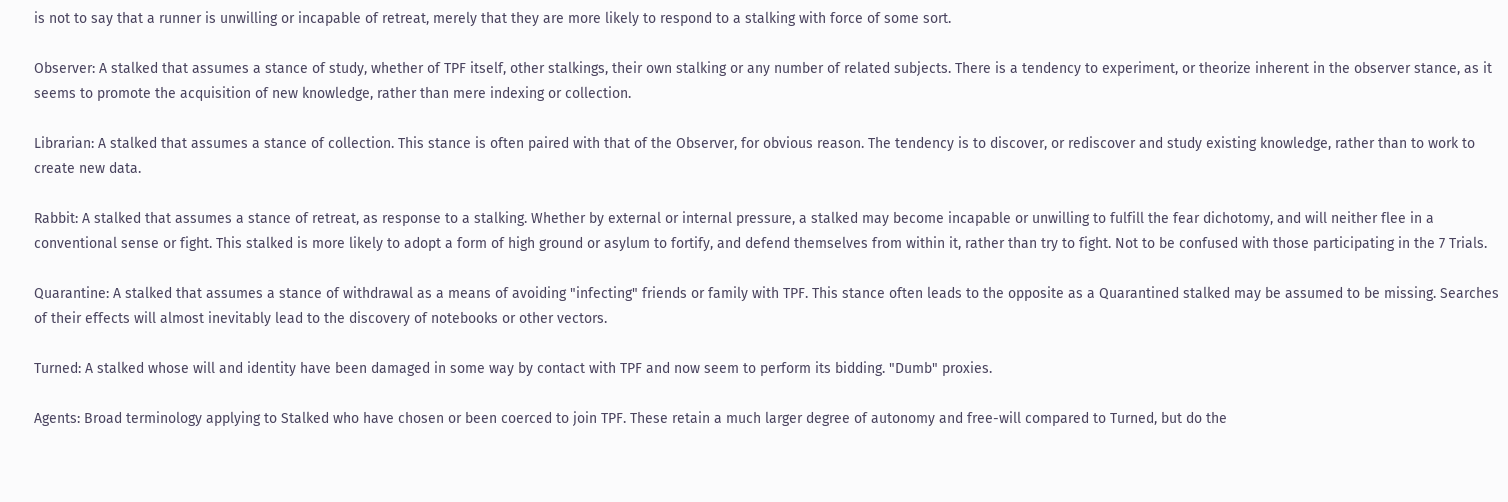is not to say that a runner is unwilling or incapable of retreat, merely that they are more likely to respond to a stalking with force of some sort.

Observer: A stalked that assumes a stance of study, whether of TPF itself, other stalkings, their own stalking or any number of related subjects. There is a tendency to experiment, or theorize inherent in the observer stance, as it seems to promote the acquisition of new knowledge, rather than mere indexing or collection.

Librarian: A stalked that assumes a stance of collection. This stance is often paired with that of the Observer, for obvious reason. The tendency is to discover, or rediscover and study existing knowledge, rather than to work to create new data.

Rabbit: A stalked that assumes a stance of retreat, as response to a stalking. Whether by external or internal pressure, a stalked may become incapable or unwilling to fulfill the fear dichotomy, and will neither flee in a conventional sense or fight. This stalked is more likely to adopt a form of high ground or asylum to fortify, and defend themselves from within it, rather than try to fight. Not to be confused with those participating in the 7 Trials.

Quarantine: A stalked that assumes a stance of withdrawal as a means of avoiding "infecting" friends or family with TPF. This stance often leads to the opposite as a Quarantined stalked may be assumed to be missing. Searches of their effects will almost inevitably lead to the discovery of notebooks or other vectors.

Turned: A stalked whose will and identity have been damaged in some way by contact with TPF and now seem to perform its bidding. "Dumb" proxies.

Agents: Broad terminology applying to Stalked who have chosen or been coerced to join TPF. These retain a much larger degree of autonomy and free-will compared to Turned, but do the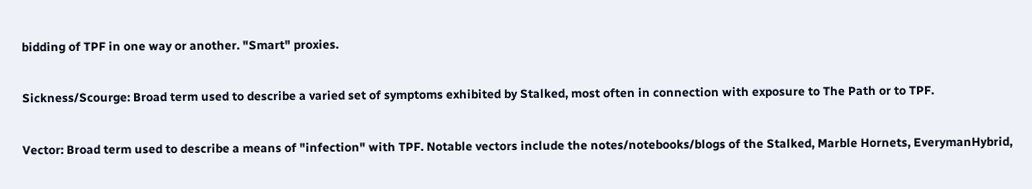bidding of TPF in one way or another. "Smart" proxies.

Sickness/Scourge: Broad term used to describe a varied set of symptoms exhibited by Stalked, most often in connection with exposure to The Path or to TPF.

Vector: Broad term used to describe a means of "infection" with TPF. Notable vectors include the notes/notebooks/blogs of the Stalked, Marble Hornets, EverymanHybrid,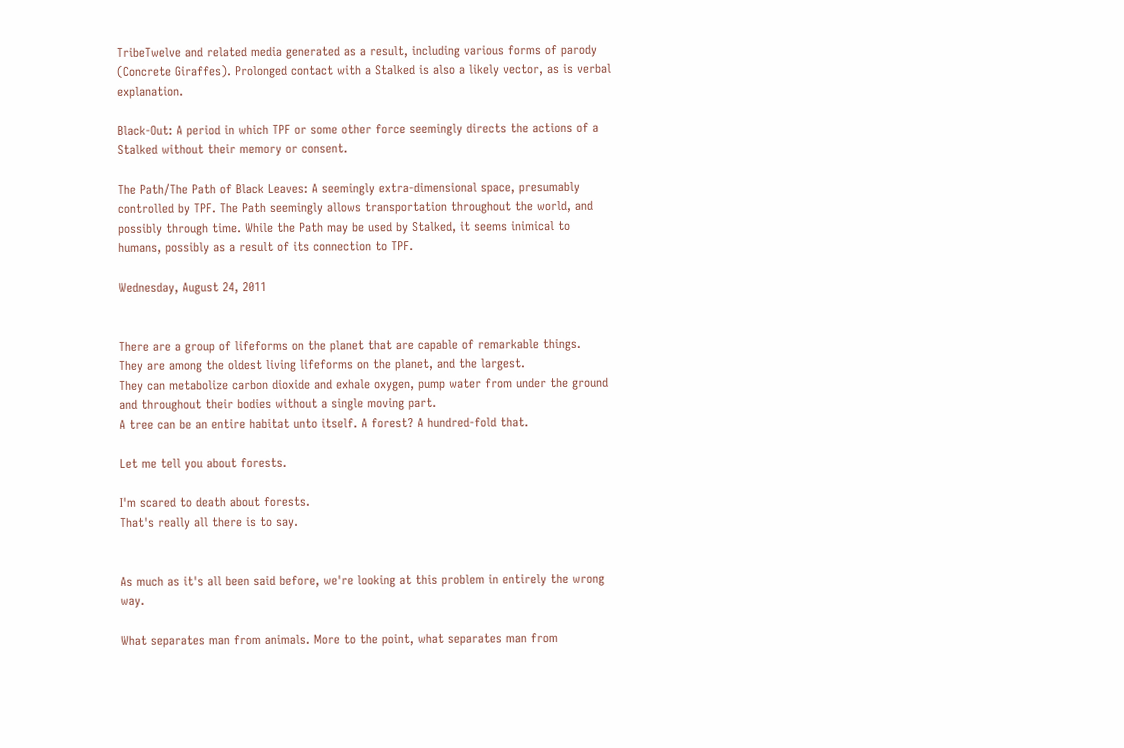TribeTwelve and related media generated as a result, including various forms of parody (Concrete Giraffes). Prolonged contact with a Stalked is also a likely vector, as is verbal explanation.

Black-Out: A period in which TPF or some other force seemingly directs the actions of a Stalked without their memory or consent.

The Path/The Path of Black Leaves: A seemingly extra-dimensional space, presumably controlled by TPF. The Path seemingly allows transportation throughout the world, and possibly through time. While the Path may be used by Stalked, it seems inimical to humans, possibly as a result of its connection to TPF.

Wednesday, August 24, 2011


There are a group of lifeforms on the planet that are capable of remarkable things.
They are among the oldest living lifeforms on the planet, and the largest.
They can metabolize carbon dioxide and exhale oxygen, pump water from under the ground and throughout their bodies without a single moving part.
A tree can be an entire habitat unto itself. A forest? A hundred-fold that.

Let me tell you about forests.

I'm scared to death about forests.
That's really all there is to say.


As much as it's all been said before, we're looking at this problem in entirely the wrong way.

What separates man from animals. More to the point, what separates man from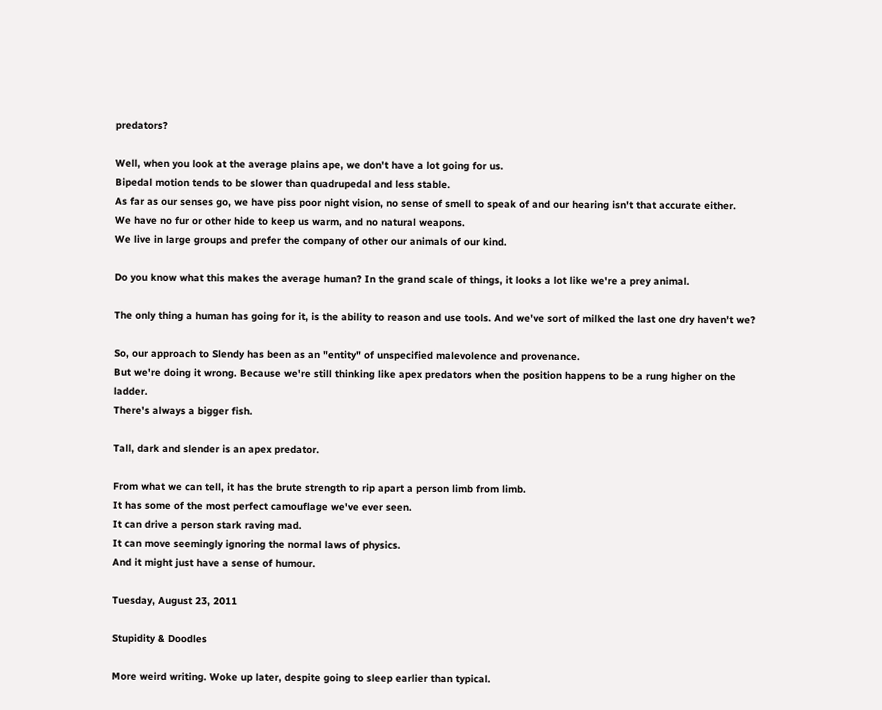predators?

Well, when you look at the average plains ape, we don't have a lot going for us.
Bipedal motion tends to be slower than quadrupedal and less stable.
As far as our senses go, we have piss poor night vision, no sense of smell to speak of and our hearing isn't that accurate either.
We have no fur or other hide to keep us warm, and no natural weapons.
We live in large groups and prefer the company of other our animals of our kind.

Do you know what this makes the average human? In the grand scale of things, it looks a lot like we're a prey animal.

The only thing a human has going for it, is the ability to reason and use tools. And we've sort of milked the last one dry haven't we?

So, our approach to Slendy has been as an "entity" of unspecified malevolence and provenance.
But we're doing it wrong. Because we're still thinking like apex predators when the position happens to be a rung higher on the ladder.
There's always a bigger fish.

Tall, dark and slender is an apex predator.

From what we can tell, it has the brute strength to rip apart a person limb from limb.
It has some of the most perfect camouflage we've ever seen.
It can drive a person stark raving mad.
It can move seemingly ignoring the normal laws of physics.
And it might just have a sense of humour.

Tuesday, August 23, 2011

Stupidity & Doodles

More weird writing. Woke up later, despite going to sleep earlier than typical.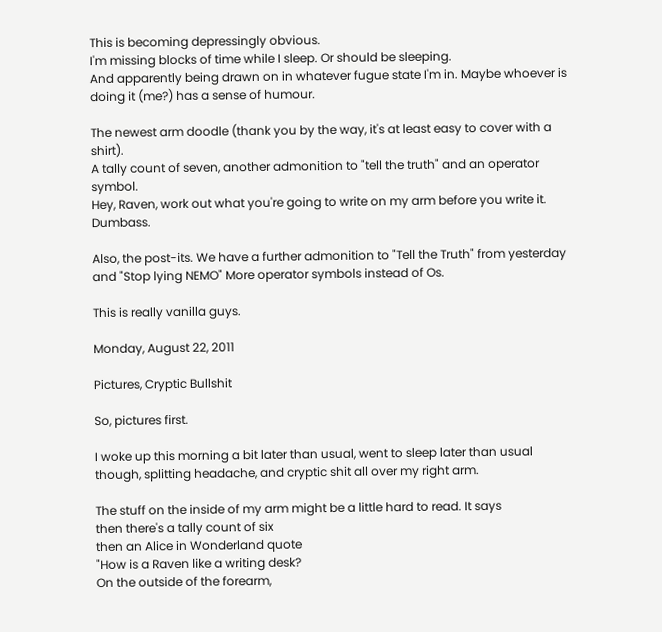This is becoming depressingly obvious.
I'm missing blocks of time while I sleep. Or should be sleeping.
And apparently being drawn on in whatever fugue state I'm in. Maybe whoever is doing it (me?) has a sense of humour.

The newest arm doodle (thank you by the way, it's at least easy to cover with a shirt).
A tally count of seven, another admonition to "tell the truth" and an operator symbol.
Hey, Raven, work out what you're going to write on my arm before you write it. Dumbass.

Also, the post-its. We have a further admonition to "Tell the Truth" from yesterday and "Stop lying NEMO" More operator symbols instead of Os.

This is really vanilla guys.

Monday, August 22, 2011

Pictures, Cryptic Bullshit

So, pictures first.

I woke up this morning a bit later than usual, went to sleep later than usual though, splitting headache, and cryptic shit all over my right arm.

The stuff on the inside of my arm might be a little hard to read. It says
then there's a tally count of six
then an Alice in Wonderland quote
"How is a Raven like a writing desk?
On the outside of the forearm,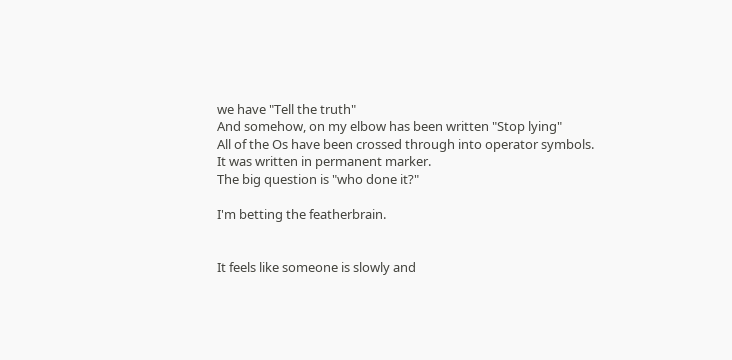we have "Tell the truth"
And somehow, on my elbow has been written "Stop lying"
All of the Os have been crossed through into operator symbols.
It was written in permanent marker.
The big question is "who done it?"

I'm betting the featherbrain.


It feels like someone is slowly and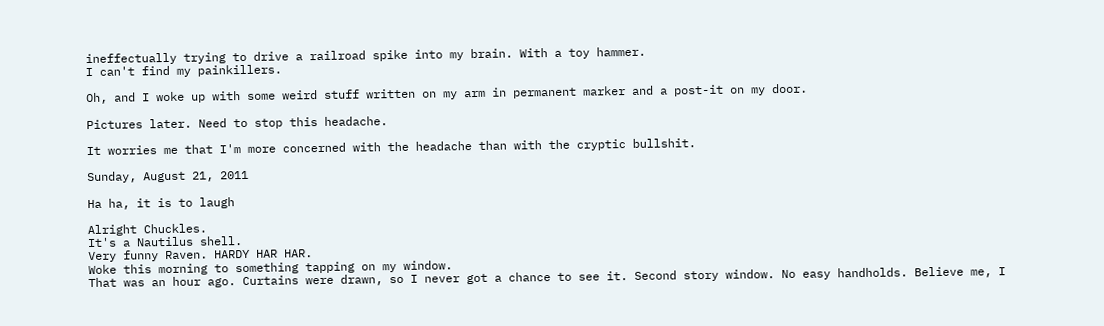ineffectually trying to drive a railroad spike into my brain. With a toy hammer.
I can't find my painkillers.

Oh, and I woke up with some weird stuff written on my arm in permanent marker and a post-it on my door.

Pictures later. Need to stop this headache.

It worries me that I'm more concerned with the headache than with the cryptic bullshit.

Sunday, August 21, 2011

Ha ha, it is to laugh

Alright Chuckles.
It's a Nautilus shell.
Very funny Raven. HARDY HAR HAR.
Woke this morning to something tapping on my window.
That was an hour ago. Curtains were drawn, so I never got a chance to see it. Second story window. No easy handholds. Believe me, I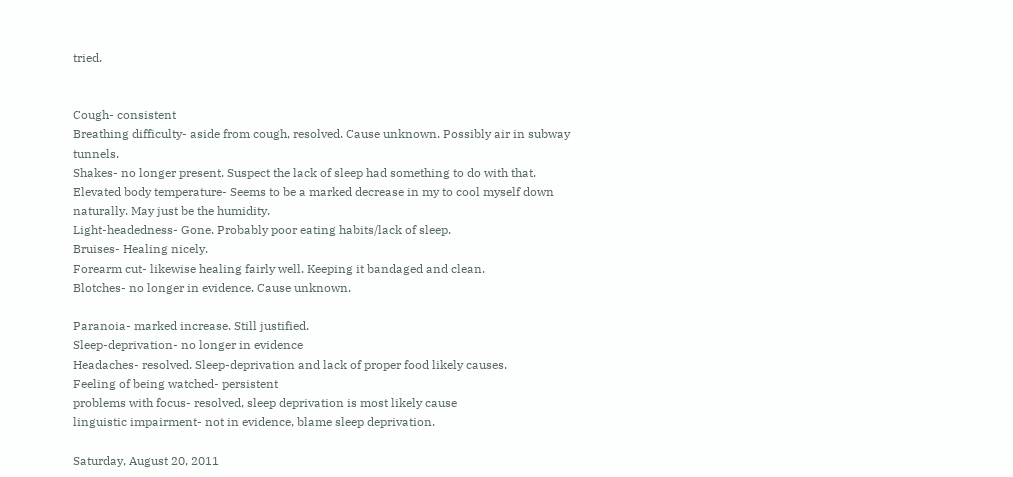tried.


Cough- consistent
Breathing difficulty- aside from cough, resolved. Cause unknown. Possibly air in subway tunnels.
Shakes- no longer present. Suspect the lack of sleep had something to do with that.
Elevated body temperature- Seems to be a marked decrease in my to cool myself down naturally. May just be the humidity.
Light-headedness- Gone. Probably poor eating habits/lack of sleep.
Bruises- Healing nicely.
Forearm cut- likewise healing fairly well. Keeping it bandaged and clean.
Blotches- no longer in evidence. Cause unknown.

Paranoia- marked increase. Still justified.
Sleep-deprivation- no longer in evidence
Headaches- resolved. Sleep-deprivation and lack of proper food likely causes.
Feeling of being watched- persistent
problems with focus- resolved, sleep deprivation is most likely cause
linguistic impairment- not in evidence, blame sleep deprivation.

Saturday, August 20, 2011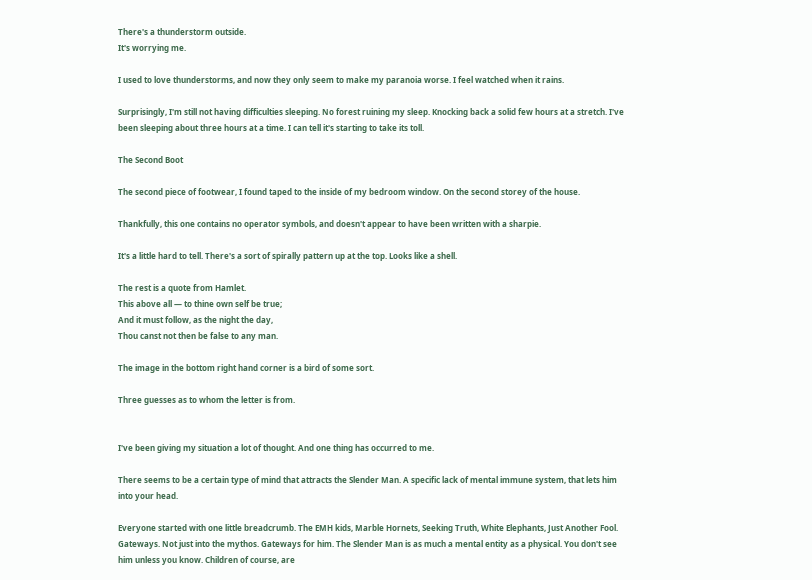There's a thunderstorm outside.
It's worrying me.

I used to love thunderstorms, and now they only seem to make my paranoia worse. I feel watched when it rains.

Surprisingly, I'm still not having difficulties sleeping. No forest ruining my sleep. Knocking back a solid few hours at a stretch. I've been sleeping about three hours at a time. I can tell it's starting to take its toll.

The Second Boot

The second piece of footwear, I found taped to the inside of my bedroom window. On the second storey of the house.

Thankfully, this one contains no operator symbols, and doesn't appear to have been written with a sharpie.

It's a little hard to tell. There's a sort of spirally pattern up at the top. Looks like a shell.

The rest is a quote from Hamlet.
This above all — to thine own self be true;
And it must follow, as the night the day,
Thou canst not then be false to any man.

The image in the bottom right hand corner is a bird of some sort.

Three guesses as to whom the letter is from.


I've been giving my situation a lot of thought. And one thing has occurred to me.

There seems to be a certain type of mind that attracts the Slender Man. A specific lack of mental immune system, that lets him into your head.

Everyone started with one little breadcrumb. The EMH kids, Marble Hornets, Seeking Truth, White Elephants, Just Another Fool. Gateways. Not just into the mythos. Gateways for him. The Slender Man is as much a mental entity as a physical. You don't see him unless you know. Children of course, are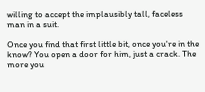willing to accept the implausibly tall, faceless man in a suit.

Once you find that first little bit, once you're in the know? You open a door for him, just a crack. The more you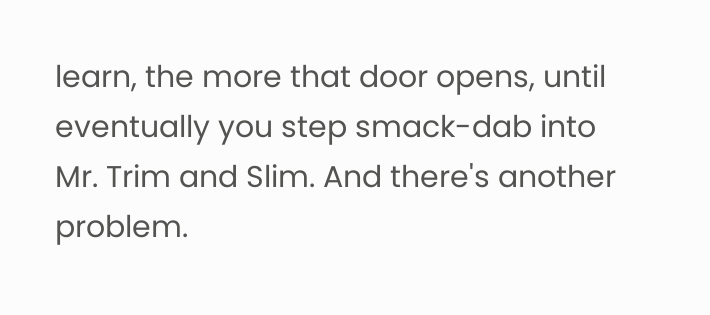learn, the more that door opens, until eventually you step smack-dab into Mr. Trim and Slim. And there's another problem.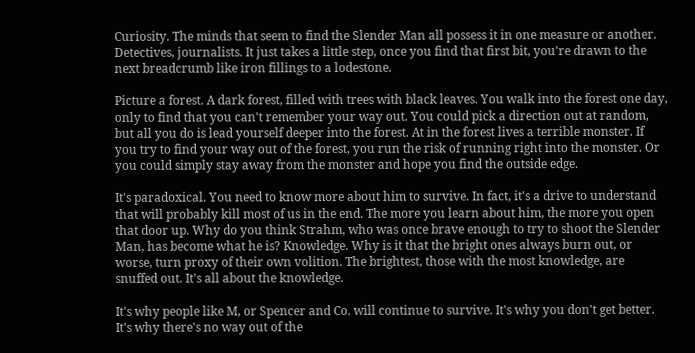Curiosity. The minds that seem to find the Slender Man all possess it in one measure or another. Detectives, journalists. It just takes a little step, once you find that first bit, you're drawn to the next breadcrumb like iron fillings to a lodestone.

Picture a forest. A dark forest, filled with trees with black leaves. You walk into the forest one day, only to find that you can't remember your way out. You could pick a direction out at random, but all you do is lead yourself deeper into the forest. At in the forest lives a terrible monster. If you try to find your way out of the forest, you run the risk of running right into the monster. Or you could simply stay away from the monster and hope you find the outside edge.

It's paradoxical. You need to know more about him to survive. In fact, it's a drive to understand that will probably kill most of us in the end. The more you learn about him, the more you open that door up. Why do you think Strahm, who was once brave enough to try to shoot the Slender Man, has become what he is? Knowledge. Why is it that the bright ones always burn out, or worse, turn proxy of their own volition. The brightest, those with the most knowledge, are snuffed out. It's all about the knowledge.

It's why people like M, or Spencer and Co. will continue to survive. It's why you don't get better. It's why there's no way out of the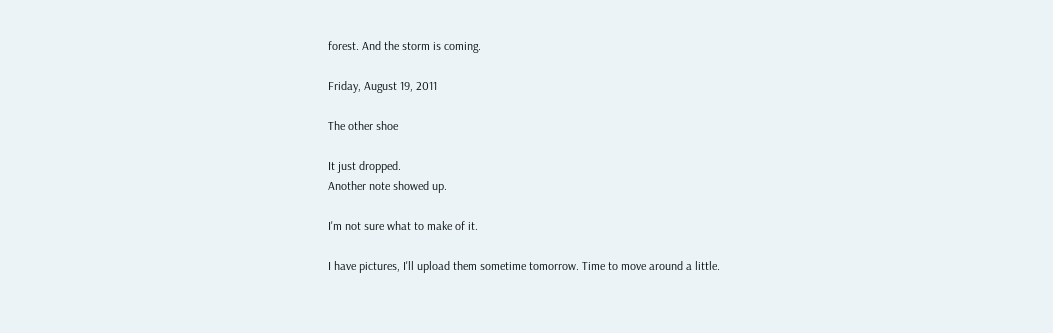forest. And the storm is coming.

Friday, August 19, 2011

The other shoe

It just dropped.
Another note showed up.

I'm not sure what to make of it.

I have pictures, I'll upload them sometime tomorrow. Time to move around a little.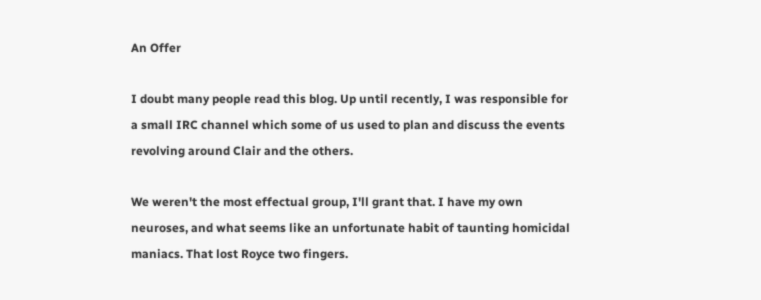An Offer

I doubt many people read this blog. Up until recently, I was responsible for a small IRC channel which some of us used to plan and discuss the events revolving around Clair and the others.

We weren't the most effectual group, I'll grant that. I have my own neuroses, and what seems like an unfortunate habit of taunting homicidal maniacs. That lost Royce two fingers.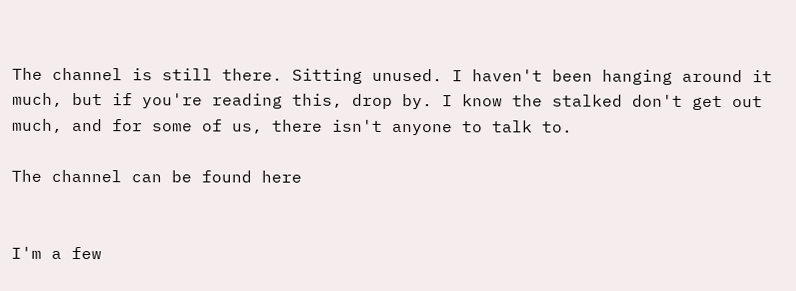The channel is still there. Sitting unused. I haven't been hanging around it much, but if you're reading this, drop by. I know the stalked don't get out much, and for some of us, there isn't anyone to talk to.

The channel can be found here


I'm a few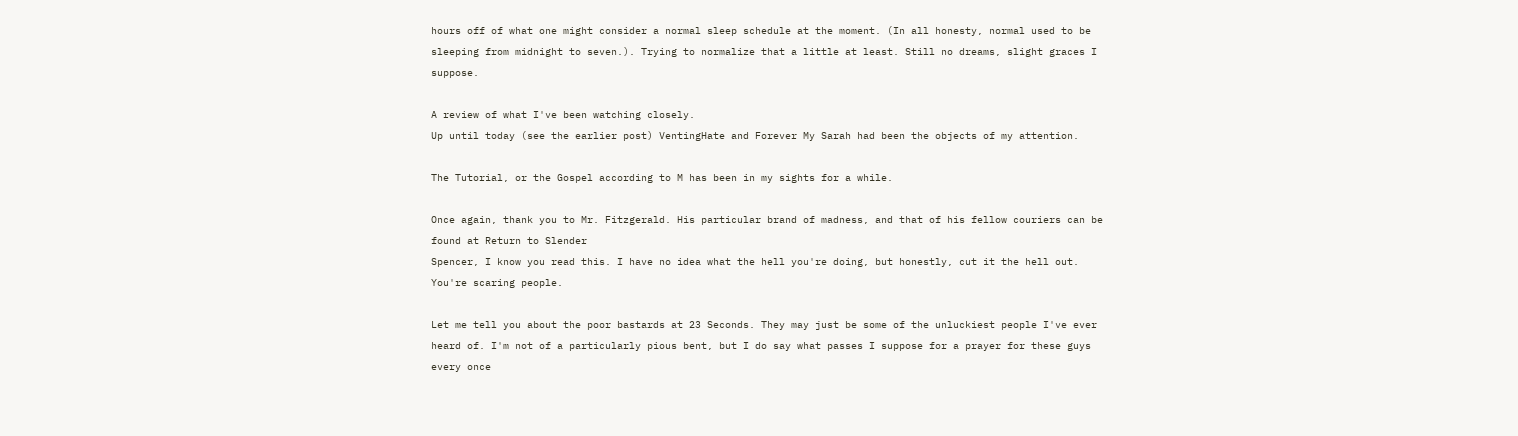hours off of what one might consider a normal sleep schedule at the moment. (In all honesty, normal used to be sleeping from midnight to seven.). Trying to normalize that a little at least. Still no dreams, slight graces I suppose.

A review of what I've been watching closely.
Up until today (see the earlier post) VentingHate and Forever My Sarah had been the objects of my attention.

The Tutorial, or the Gospel according to M has been in my sights for a while.

Once again, thank you to Mr. Fitzgerald. His particular brand of madness, and that of his fellow couriers can be found at Return to Slender
Spencer, I know you read this. I have no idea what the hell you're doing, but honestly, cut it the hell out. You're scaring people.

Let me tell you about the poor bastards at 23 Seconds. They may just be some of the unluckiest people I've ever heard of. I'm not of a particularly pious bent, but I do say what passes I suppose for a prayer for these guys every once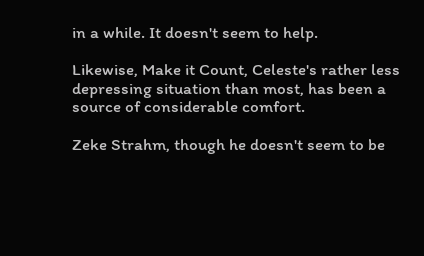in a while. It doesn't seem to help.

Likewise, Make it Count, Celeste's rather less depressing situation than most, has been a source of considerable comfort.

Zeke Strahm, though he doesn't seem to be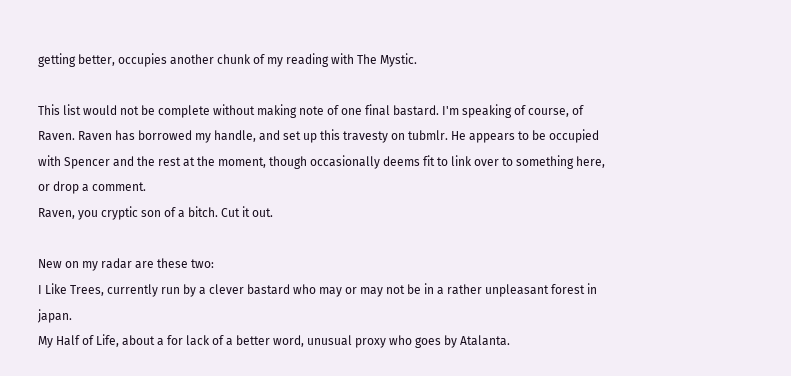getting better, occupies another chunk of my reading with The Mystic.

This list would not be complete without making note of one final bastard. I'm speaking of course, of Raven. Raven has borrowed my handle, and set up this travesty on tubmlr. He appears to be occupied with Spencer and the rest at the moment, though occasionally deems fit to link over to something here, or drop a comment.
Raven, you cryptic son of a bitch. Cut it out.

New on my radar are these two:
I Like Trees, currently run by a clever bastard who may or may not be in a rather unpleasant forest in japan.
My Half of Life, about a for lack of a better word, unusual proxy who goes by Atalanta.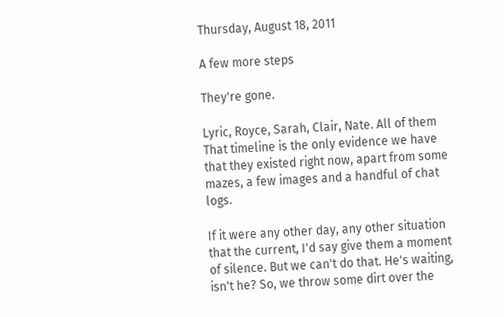Thursday, August 18, 2011

A few more steps

They're gone.

Lyric, Royce, Sarah, Clair, Nate. All of them That timeline is the only evidence we have that they existed right now, apart from some mazes, a few images and a handful of chat logs.

If it were any other day, any other situation that the current, I'd say give them a moment of silence. But we can't do that. He's waiting, isn't he? So, we throw some dirt over the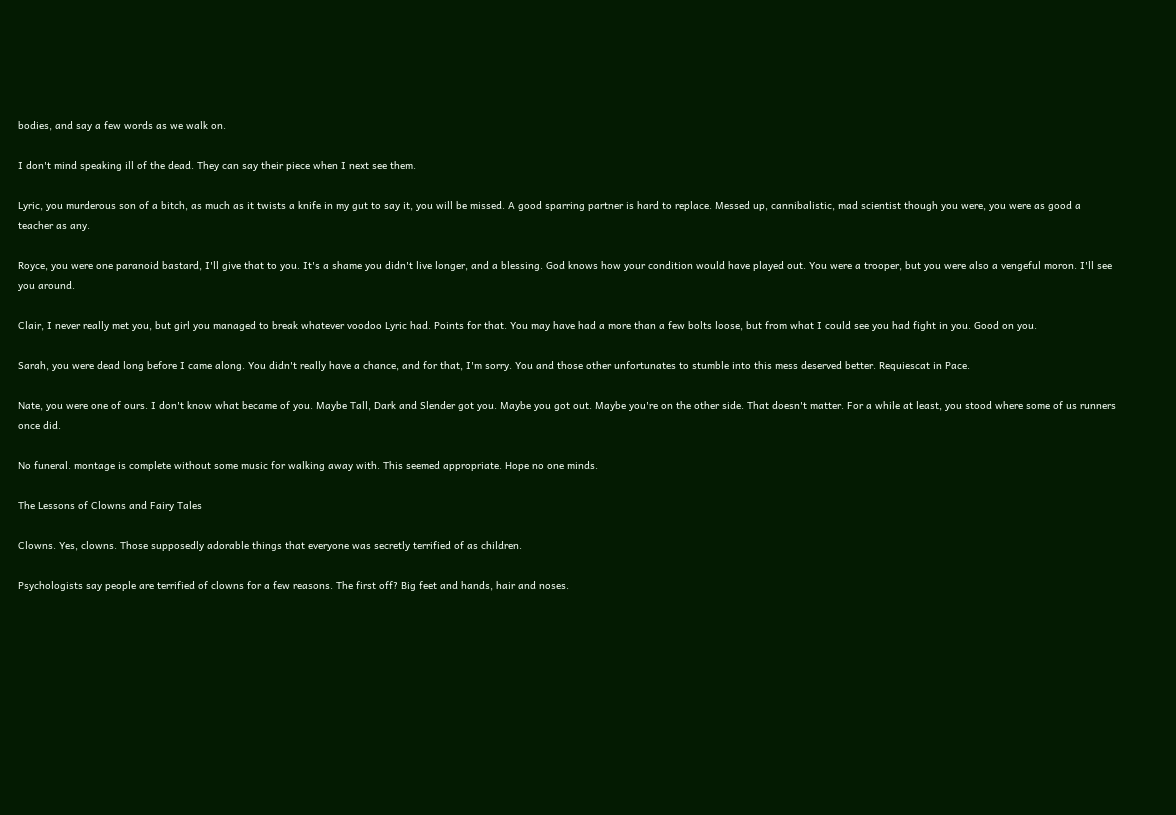bodies, and say a few words as we walk on.

I don't mind speaking ill of the dead. They can say their piece when I next see them.

Lyric, you murderous son of a bitch, as much as it twists a knife in my gut to say it, you will be missed. A good sparring partner is hard to replace. Messed up, cannibalistic, mad scientist though you were, you were as good a teacher as any.

Royce, you were one paranoid bastard, I'll give that to you. It's a shame you didn't live longer, and a blessing. God knows how your condition would have played out. You were a trooper, but you were also a vengeful moron. I'll see you around.

Clair, I never really met you, but girl you managed to break whatever voodoo Lyric had. Points for that. You may have had a more than a few bolts loose, but from what I could see you had fight in you. Good on you.

Sarah, you were dead long before I came along. You didn't really have a chance, and for that, I'm sorry. You and those other unfortunates to stumble into this mess deserved better. Requiescat in Pace.

Nate, you were one of ours. I don't know what became of you. Maybe Tall, Dark and Slender got you. Maybe you got out. Maybe you're on the other side. That doesn't matter. For a while at least, you stood where some of us runners once did.

No funeral. montage is complete without some music for walking away with. This seemed appropriate. Hope no one minds.

The Lessons of Clowns and Fairy Tales

Clowns. Yes, clowns. Those supposedly adorable things that everyone was secretly terrified of as children.

Psychologists say people are terrified of clowns for a few reasons. The first off? Big feet and hands, hair and noses.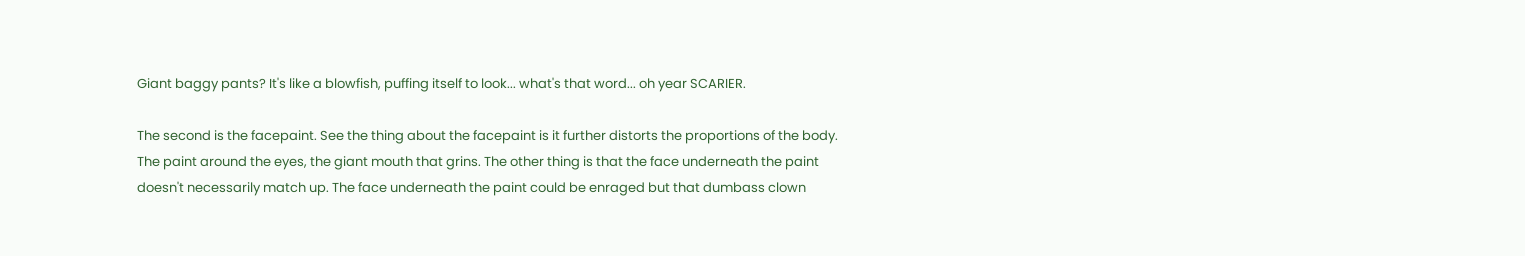Giant baggy pants? It's like a blowfish, puffing itself to look... what's that word... oh year SCARIER.

The second is the facepaint. See the thing about the facepaint is it further distorts the proportions of the body. The paint around the eyes, the giant mouth that grins. The other thing is that the face underneath the paint doesn't necessarily match up. The face underneath the paint could be enraged but that dumbass clown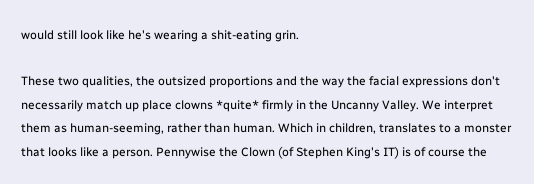would still look like he's wearing a shit-eating grin.

These two qualities, the outsized proportions and the way the facial expressions don't necessarily match up place clowns *quite* firmly in the Uncanny Valley. We interpret them as human-seeming, rather than human. Which in children, translates to a monster that looks like a person. Pennywise the Clown (of Stephen King's IT) is of course the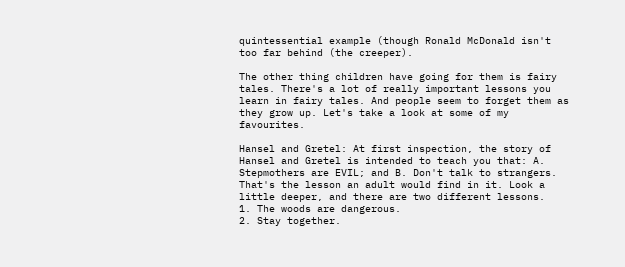quintessential example (though Ronald McDonald isn't too far behind (the creeper).

The other thing children have going for them is fairy tales. There's a lot of really important lessons you learn in fairy tales. And people seem to forget them as they grow up. Let's take a look at some of my favourites.

Hansel and Gretel: At first inspection, the story of Hansel and Gretel is intended to teach you that: A. Stepmothers are EVIL; and B. Don't talk to strangers. That's the lesson an adult would find in it. Look a little deeper, and there are two different lessons.
1. The woods are dangerous.
2. Stay together.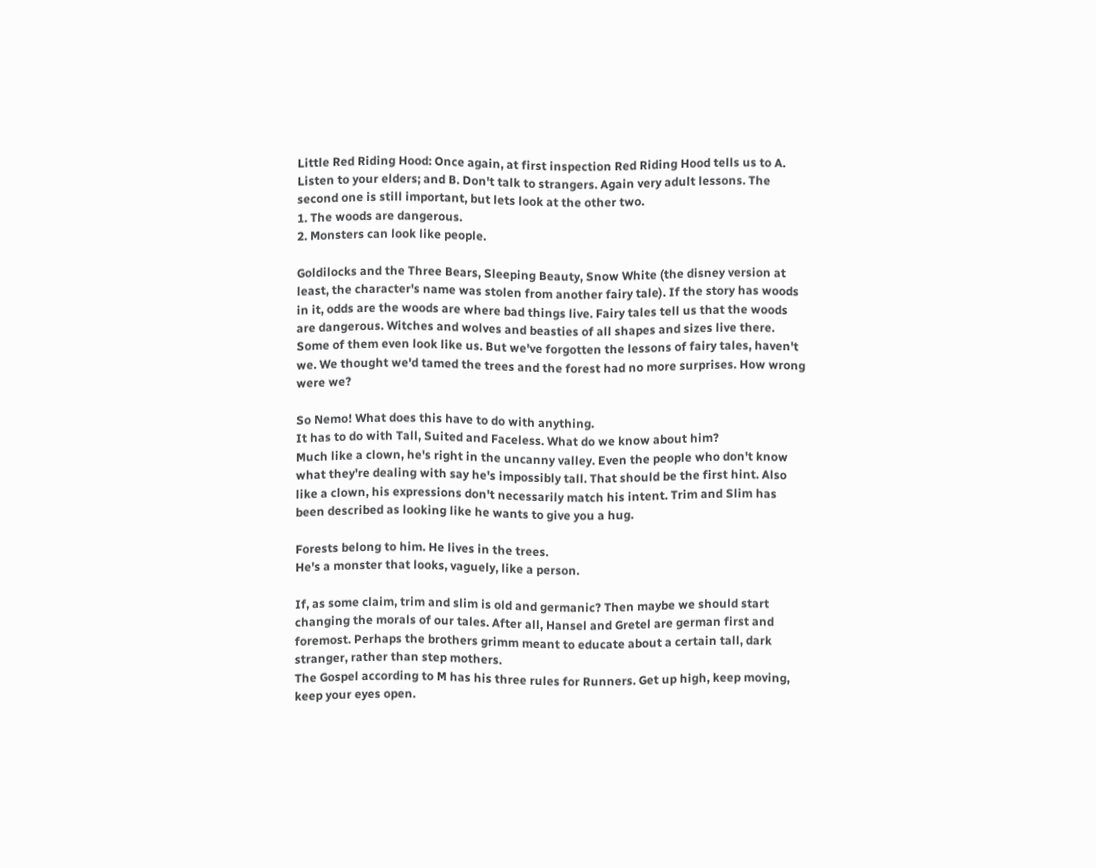Little Red Riding Hood: Once again, at first inspection Red Riding Hood tells us to A. Listen to your elders; and B. Don't talk to strangers. Again very adult lessons. The second one is still important, but lets look at the other two.
1. The woods are dangerous.
2. Monsters can look like people.

Goldilocks and the Three Bears, Sleeping Beauty, Snow White (the disney version at least, the character's name was stolen from another fairy tale). If the story has woods in it, odds are the woods are where bad things live. Fairy tales tell us that the woods are dangerous. Witches and wolves and beasties of all shapes and sizes live there. Some of them even look like us. But we've forgotten the lessons of fairy tales, haven't we. We thought we'd tamed the trees and the forest had no more surprises. How wrong were we?

So Nemo! What does this have to do with anything.
It has to do with Tall, Suited and Faceless. What do we know about him?
Much like a clown, he's right in the uncanny valley. Even the people who don't know what they're dealing with say he's impossibly tall. That should be the first hint. Also like a clown, his expressions don't necessarily match his intent. Trim and Slim has been described as looking like he wants to give you a hug.

Forests belong to him. He lives in the trees.
He's a monster that looks, vaguely, like a person.

If, as some claim, trim and slim is old and germanic? Then maybe we should start changing the morals of our tales. After all, Hansel and Gretel are german first and foremost. Perhaps the brothers grimm meant to educate about a certain tall, dark stranger, rather than step mothers.
The Gospel according to M has his three rules for Runners. Get up high, keep moving, keep your eyes open.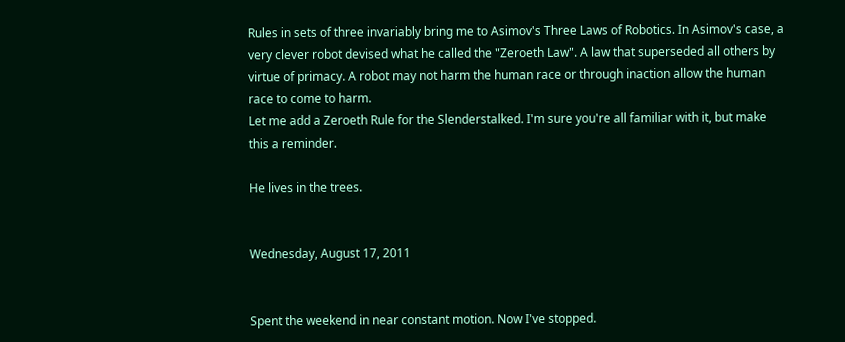Rules in sets of three invariably bring me to Asimov's Three Laws of Robotics. In Asimov's case, a very clever robot devised what he called the "Zeroeth Law". A law that superseded all others by virtue of primacy. A robot may not harm the human race or through inaction allow the human race to come to harm.
Let me add a Zeroeth Rule for the Slenderstalked. I'm sure you're all familiar with it, but make this a reminder.

He lives in the trees.


Wednesday, August 17, 2011


Spent the weekend in near constant motion. Now I've stopped.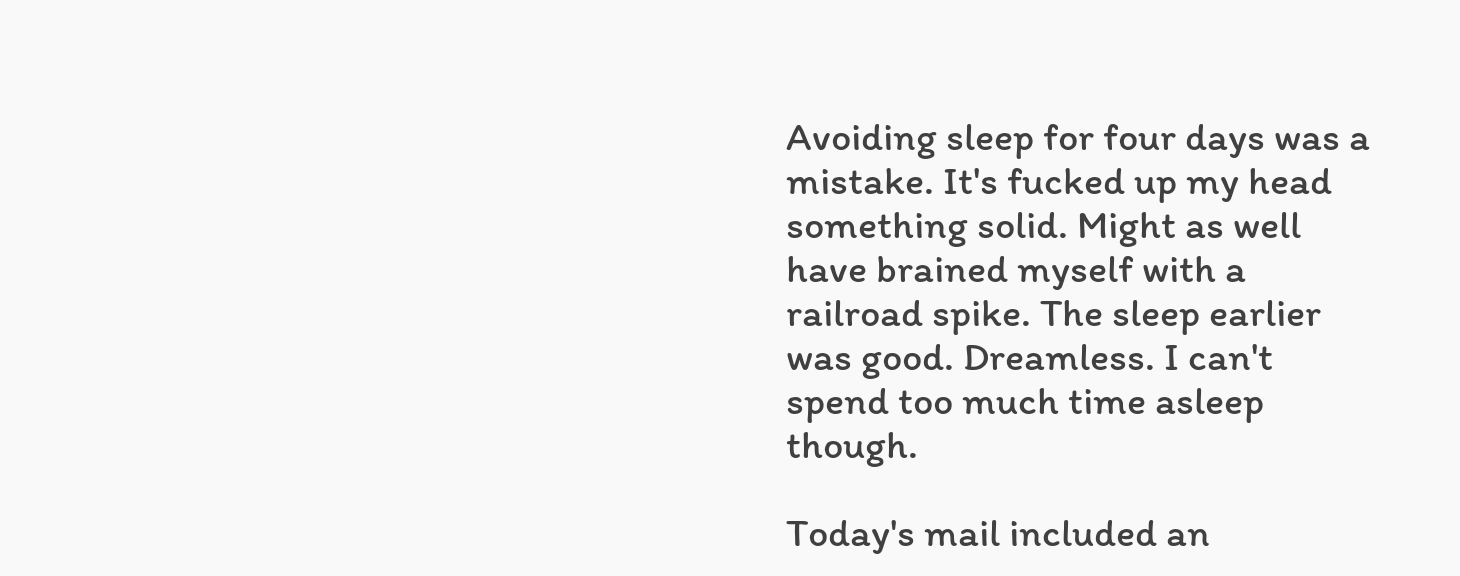Avoiding sleep for four days was a mistake. It's fucked up my head something solid. Might as well have brained myself with a railroad spike. The sleep earlier was good. Dreamless. I can't spend too much time asleep though.

Today's mail included an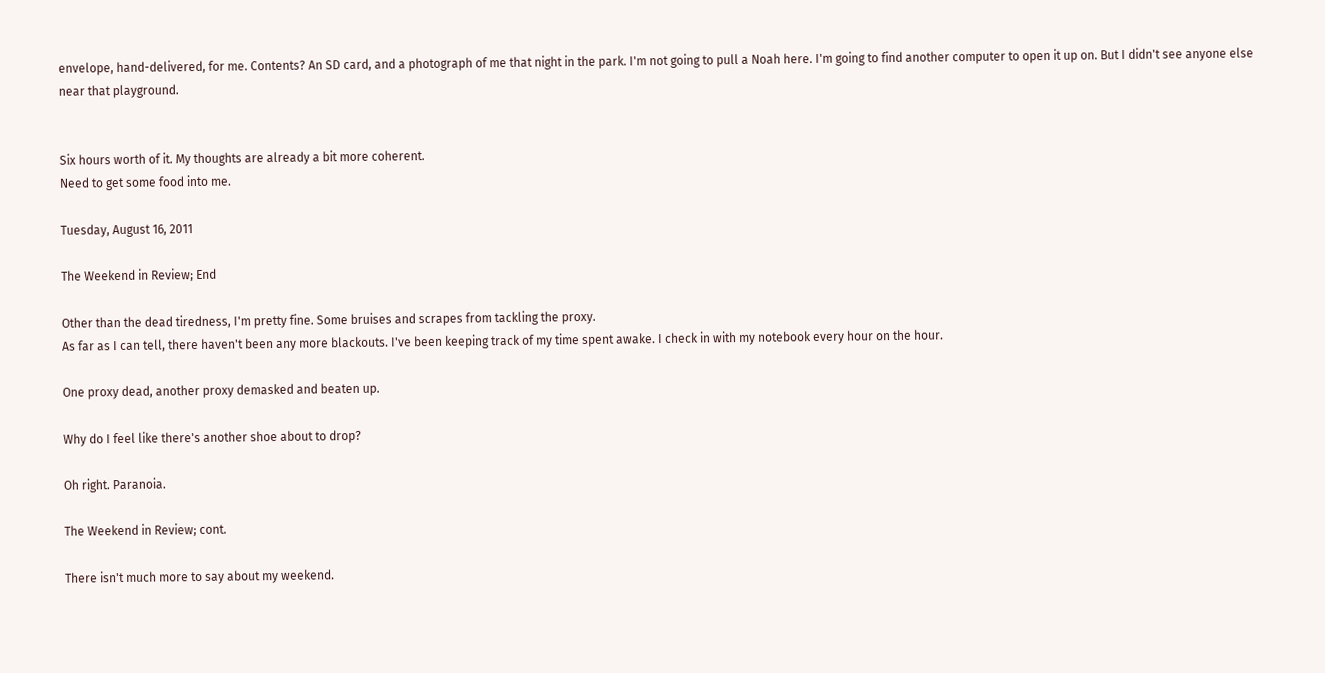envelope, hand-delivered, for me. Contents? An SD card, and a photograph of me that night in the park. I'm not going to pull a Noah here. I'm going to find another computer to open it up on. But I didn't see anyone else near that playground.


Six hours worth of it. My thoughts are already a bit more coherent.
Need to get some food into me.

Tuesday, August 16, 2011

The Weekend in Review; End

Other than the dead tiredness, I'm pretty fine. Some bruises and scrapes from tackling the proxy.
As far as I can tell, there haven't been any more blackouts. I've been keeping track of my time spent awake. I check in with my notebook every hour on the hour.

One proxy dead, another proxy demasked and beaten up.

Why do I feel like there's another shoe about to drop?

Oh right. Paranoia.

The Weekend in Review; cont.

There isn't much more to say about my weekend.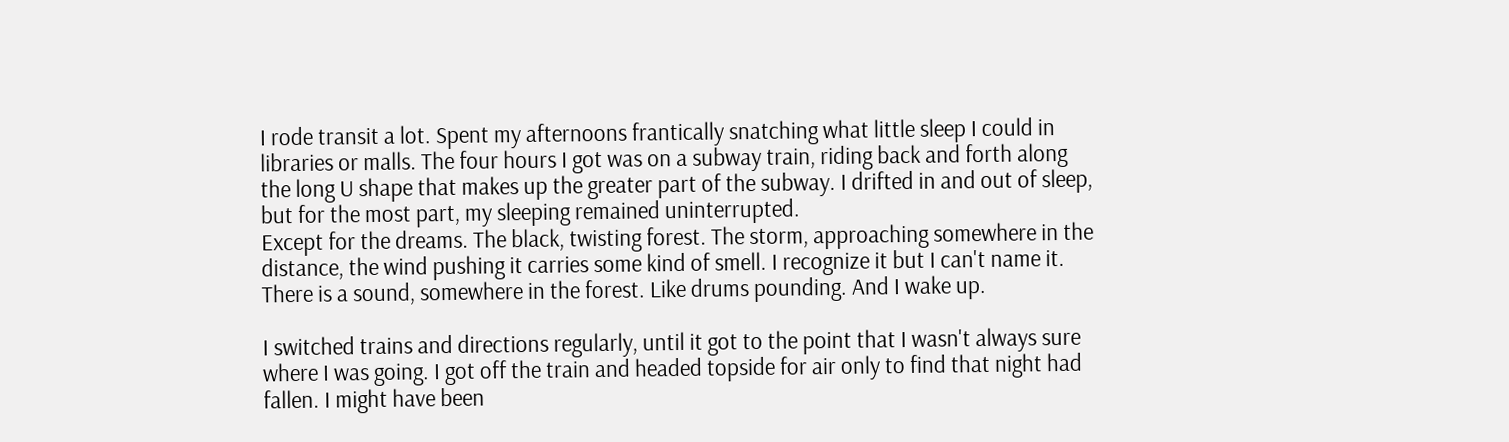I rode transit a lot. Spent my afternoons frantically snatching what little sleep I could in libraries or malls. The four hours I got was on a subway train, riding back and forth along the long U shape that makes up the greater part of the subway. I drifted in and out of sleep, but for the most part, my sleeping remained uninterrupted.
Except for the dreams. The black, twisting forest. The storm, approaching somewhere in the distance, the wind pushing it carries some kind of smell. I recognize it but I can't name it. There is a sound, somewhere in the forest. Like drums pounding. And I wake up.

I switched trains and directions regularly, until it got to the point that I wasn't always sure where I was going. I got off the train and headed topside for air only to find that night had fallen. I might have been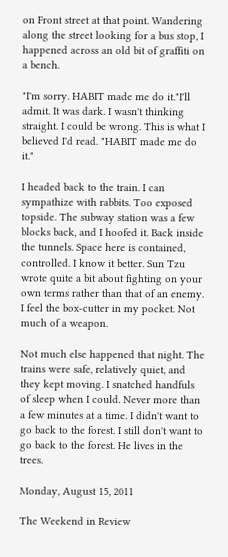on Front street at that point. Wandering along the street looking for a bus stop, I happened across an old bit of graffiti on a bench.

"I'm sorry. HABIT made me do it."I'll admit. It was dark. I wasn't thinking straight. I could be wrong. This is what I believed I'd read. "HABIT made me do it."

I headed back to the train. I can sympathize with rabbits. Too exposed topside. The subway station was a few blocks back, and I hoofed it. Back inside the tunnels. Space here is contained, controlled. I know it better. Sun Tzu wrote quite a bit about fighting on your own terms rather than that of an enemy. I feel the box-cutter in my pocket. Not much of a weapon.

Not much else happened that night. The trains were safe, relatively quiet, and they kept moving. I snatched handfuls of sleep when I could. Never more than a few minutes at a time. I didn't want to go back to the forest. I still don't want to go back to the forest. He lives in the trees.

Monday, August 15, 2011

The Weekend in Review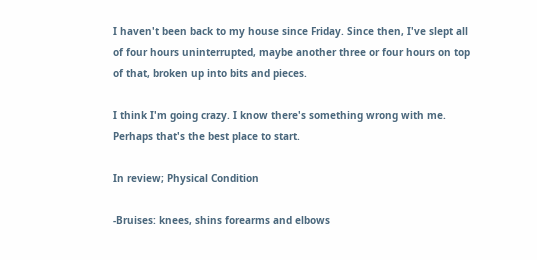I haven't been back to my house since Friday. Since then, I've slept all of four hours uninterrupted, maybe another three or four hours on top of that, broken up into bits and pieces.

I think I'm going crazy. I know there's something wrong with me. Perhaps that's the best place to start.

In review; Physical Condition

-Bruises: knees, shins forearms and elbows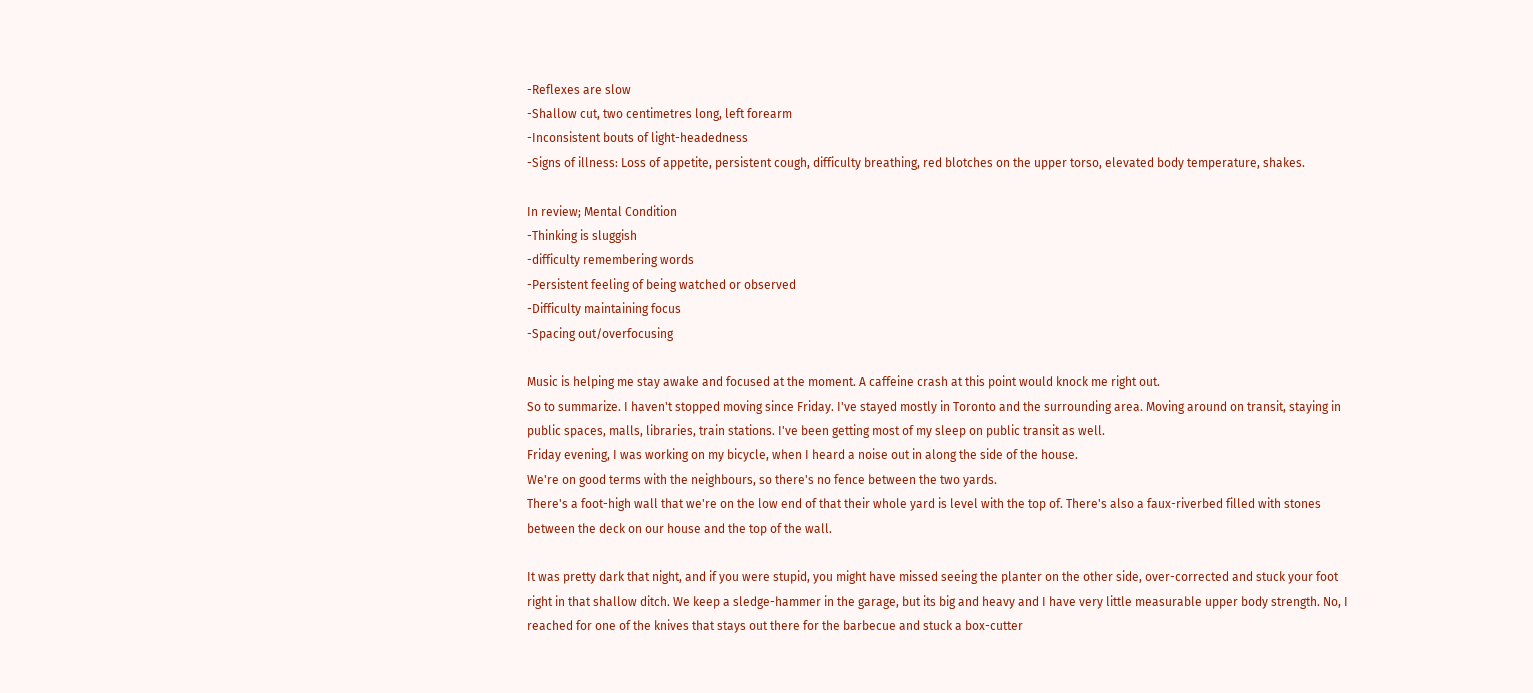-Reflexes are slow
-Shallow cut, two centimetres long, left forearm
-Inconsistent bouts of light-headedness
-Signs of illness: Loss of appetite, persistent cough, difficulty breathing, red blotches on the upper torso, elevated body temperature, shakes.

In review; Mental Condition
-Thinking is sluggish
-difficulty remembering words
-Persistent feeling of being watched or observed
-Difficulty maintaining focus
-Spacing out/overfocusing

Music is helping me stay awake and focused at the moment. A caffeine crash at this point would knock me right out.
So to summarize. I haven't stopped moving since Friday. I've stayed mostly in Toronto and the surrounding area. Moving around on transit, staying in public spaces, malls, libraries, train stations. I've been getting most of my sleep on public transit as well.
Friday evening, I was working on my bicycle, when I heard a noise out in along the side of the house.
We're on good terms with the neighbours, so there's no fence between the two yards.
There's a foot-high wall that we're on the low end of that their whole yard is level with the top of. There's also a faux-riverbed filled with stones between the deck on our house and the top of the wall.

It was pretty dark that night, and if you were stupid, you might have missed seeing the planter on the other side, over-corrected and stuck your foot right in that shallow ditch. We keep a sledge-hammer in the garage, but its big and heavy and I have very little measurable upper body strength. No, I reached for one of the knives that stays out there for the barbecue and stuck a box-cutter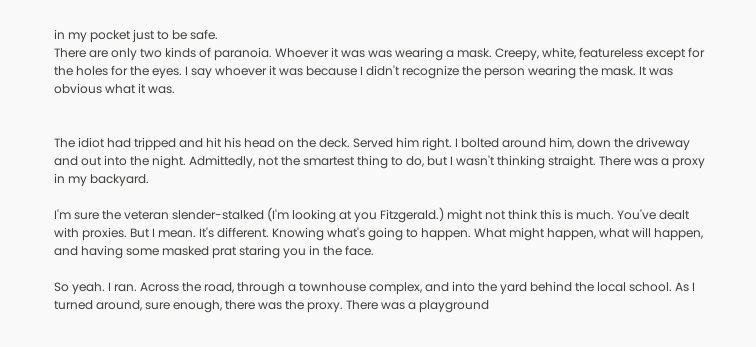in my pocket just to be safe.
There are only two kinds of paranoia. Whoever it was was wearing a mask. Creepy, white, featureless except for the holes for the eyes. I say whoever it was because I didn't recognize the person wearing the mask. It was obvious what it was.


The idiot had tripped and hit his head on the deck. Served him right. I bolted around him, down the driveway and out into the night. Admittedly, not the smartest thing to do, but I wasn't thinking straight. There was a proxy in my backyard.

I'm sure the veteran slender-stalked (I'm looking at you Fitzgerald.) might not think this is much. You've dealt with proxies. But I mean. It's different. Knowing what's going to happen. What might happen, what will happen, and having some masked prat staring you in the face.

So yeah. I ran. Across the road, through a townhouse complex, and into the yard behind the local school. As I turned around, sure enough, there was the proxy. There was a playground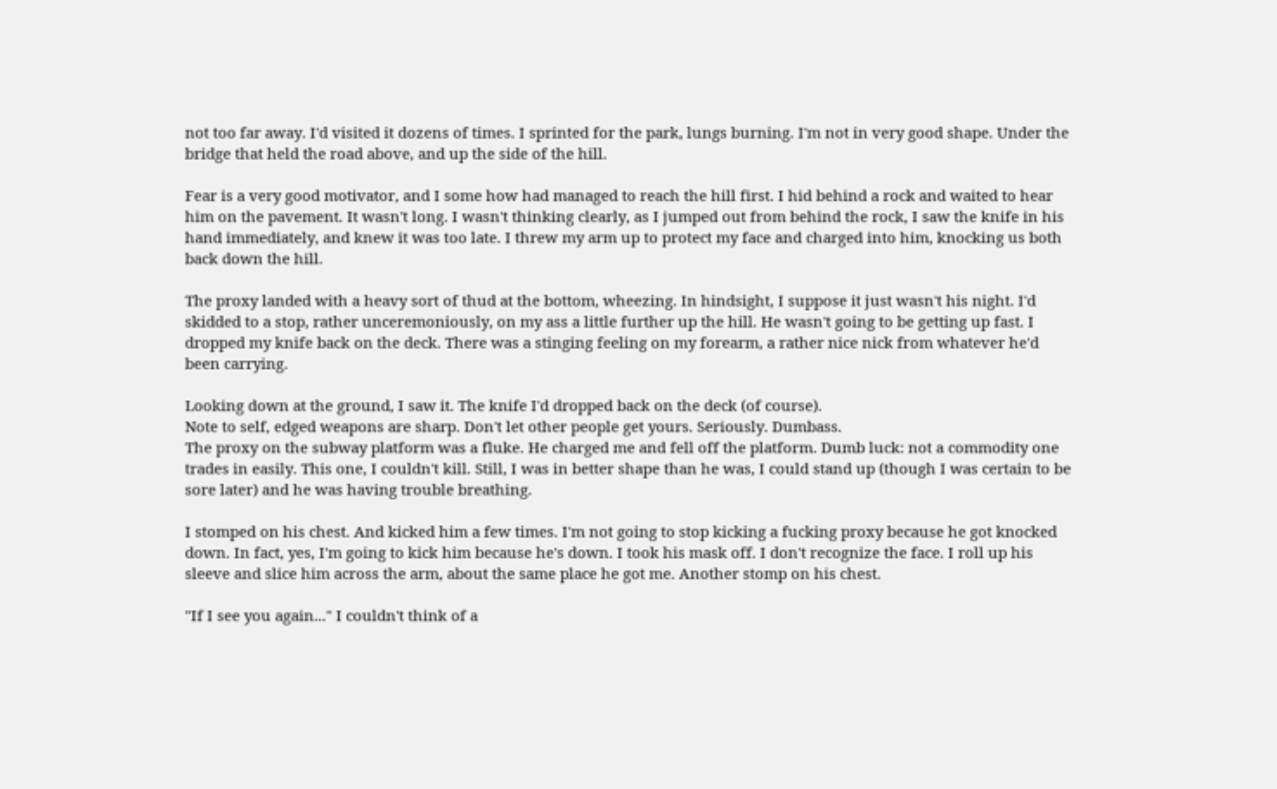not too far away. I'd visited it dozens of times. I sprinted for the park, lungs burning. I'm not in very good shape. Under the bridge that held the road above, and up the side of the hill.

Fear is a very good motivator, and I some how had managed to reach the hill first. I hid behind a rock and waited to hear him on the pavement. It wasn't long. I wasn't thinking clearly, as I jumped out from behind the rock, I saw the knife in his hand immediately, and knew it was too late. I threw my arm up to protect my face and charged into him, knocking us both back down the hill.

The proxy landed with a heavy sort of thud at the bottom, wheezing. In hindsight, I suppose it just wasn't his night. I'd skidded to a stop, rather unceremoniously, on my ass a little further up the hill. He wasn't going to be getting up fast. I dropped my knife back on the deck. There was a stinging feeling on my forearm, a rather nice nick from whatever he'd been carrying.

Looking down at the ground, I saw it. The knife I'd dropped back on the deck (of course).
Note to self, edged weapons are sharp. Don't let other people get yours. Seriously. Dumbass.
The proxy on the subway platform was a fluke. He charged me and fell off the platform. Dumb luck: not a commodity one trades in easily. This one, I couldn't kill. Still, I was in better shape than he was, I could stand up (though I was certain to be sore later) and he was having trouble breathing.

I stomped on his chest. And kicked him a few times. I'm not going to stop kicking a fucking proxy because he got knocked down. In fact, yes, I'm going to kick him because he's down. I took his mask off. I don't recognize the face. I roll up his sleeve and slice him across the arm, about the same place he got me. Another stomp on his chest.

"If I see you again..." I couldn't think of a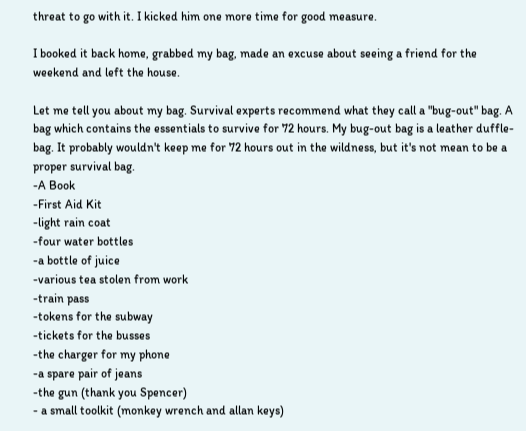threat to go with it. I kicked him one more time for good measure.

I booked it back home, grabbed my bag, made an excuse about seeing a friend for the weekend and left the house.

Let me tell you about my bag. Survival experts recommend what they call a "bug-out" bag. A bag which contains the essentials to survive for 72 hours. My bug-out bag is a leather duffle-bag. It probably wouldn't keep me for 72 hours out in the wildness, but it's not mean to be a proper survival bag.
-A Book
-First Aid Kit
-light rain coat
-four water bottles
-a bottle of juice
-various tea stolen from work
-train pass
-tokens for the subway
-tickets for the busses
-the charger for my phone
-a spare pair of jeans
-the gun (thank you Spencer)
- a small toolkit (monkey wrench and allan keys)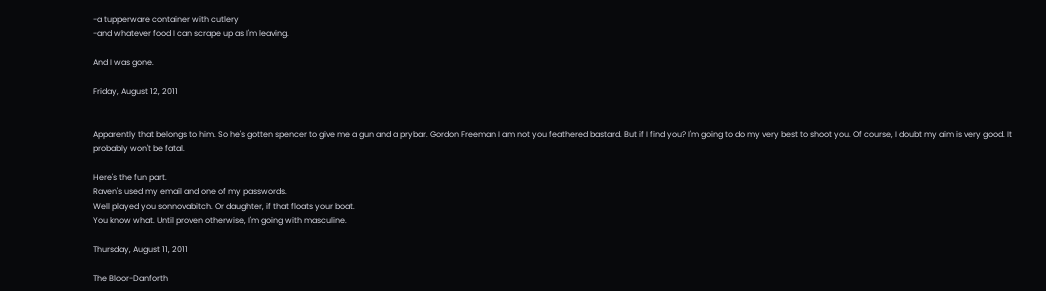-a tupperware container with cutlery
-and whatever food I can scrape up as I'm leaving.

And I was gone.

Friday, August 12, 2011


Apparently that belongs to him. So he's gotten spencer to give me a gun and a prybar. Gordon Freeman I am not you feathered bastard. But if I find you? I'm going to do my very best to shoot you. Of course, I doubt my aim is very good. It probably won't be fatal.

Here's the fun part.
Raven's used my email and one of my passwords.
Well played you sonnovabitch. Or daughter, if that floats your boat.
You know what. Until proven otherwise, I'm going with masculine.

Thursday, August 11, 2011

The Bloor-Danforth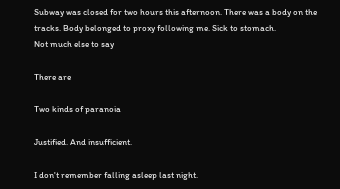Subway was closed for two hours this afternoon. There was a body on the tracks. Body belonged to proxy following me. Sick to stomach.
Not much else to say

There are

Two kinds of paranoia

Justified. And insufficient.

I don't remember falling asleep last night.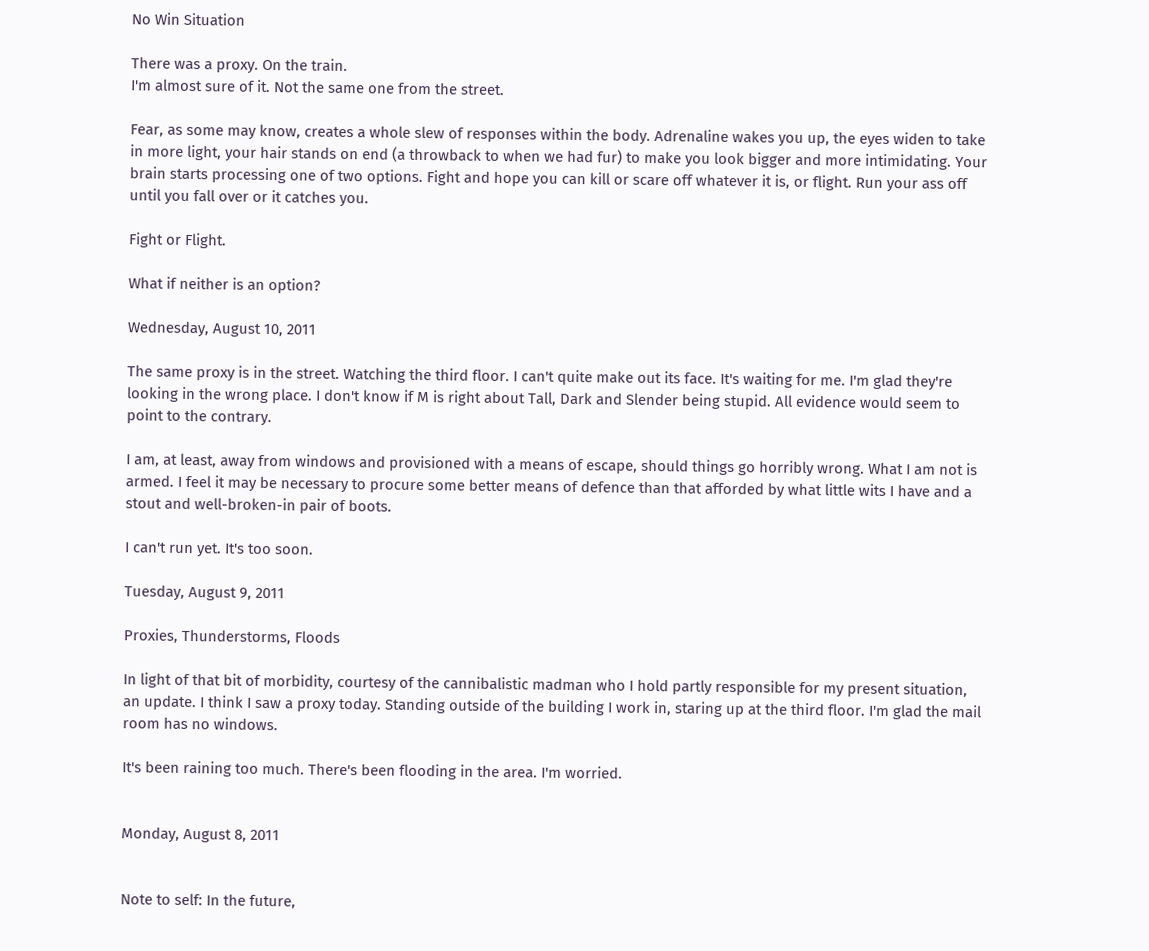No Win Situation

There was a proxy. On the train.
I'm almost sure of it. Not the same one from the street.

Fear, as some may know, creates a whole slew of responses within the body. Adrenaline wakes you up, the eyes widen to take in more light, your hair stands on end (a throwback to when we had fur) to make you look bigger and more intimidating. Your brain starts processing one of two options. Fight and hope you can kill or scare off whatever it is, or flight. Run your ass off until you fall over or it catches you.

Fight or Flight.

What if neither is an option?

Wednesday, August 10, 2011

The same proxy is in the street. Watching the third floor. I can't quite make out its face. It's waiting for me. I'm glad they're looking in the wrong place. I don't know if M is right about Tall, Dark and Slender being stupid. All evidence would seem to point to the contrary.

I am, at least, away from windows and provisioned with a means of escape, should things go horribly wrong. What I am not is armed. I feel it may be necessary to procure some better means of defence than that afforded by what little wits I have and a stout and well-broken-in pair of boots.

I can't run yet. It's too soon.

Tuesday, August 9, 2011

Proxies, Thunderstorms, Floods

In light of that bit of morbidity, courtesy of the cannibalistic madman who I hold partly responsible for my present situation, an update. I think I saw a proxy today. Standing outside of the building I work in, staring up at the third floor. I'm glad the mail room has no windows.

It's been raining too much. There's been flooding in the area. I'm worried.


Monday, August 8, 2011


Note to self: In the future,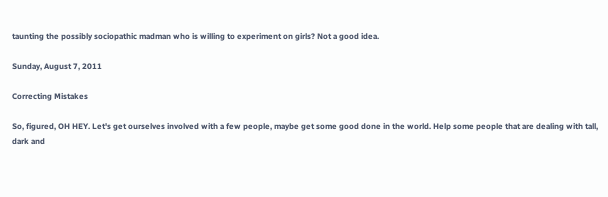taunting the possibly sociopathic madman who is willing to experiment on girls? Not a good idea.

Sunday, August 7, 2011

Correcting Mistakes

So, figured, OH HEY. Let's get ourselves involved with a few people, maybe get some good done in the world. Help some people that are dealing with tall, dark and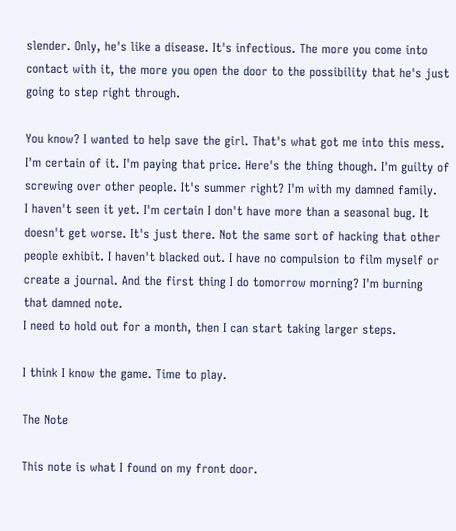slender. Only, he's like a disease. It's infectious. The more you come into contact with it, the more you open the door to the possibility that he's just going to step right through.

You know? I wanted to help save the girl. That's what got me into this mess. I'm certain of it. I'm paying that price. Here's the thing though. I'm guilty of screwing over other people. It's summer right? I'm with my damned family.
I haven't seen it yet. I'm certain I don't have more than a seasonal bug. It doesn't get worse. It's just there. Not the same sort of hacking that other people exhibit. I haven't blacked out. I have no compulsion to film myself or create a journal. And the first thing I do tomorrow morning? I'm burning that damned note.
I need to hold out for a month, then I can start taking larger steps.

I think I know the game. Time to play.

The Note

This note is what I found on my front door.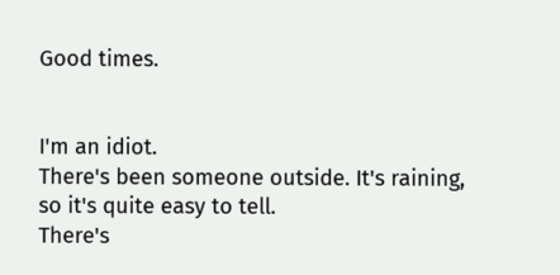Good times.


I'm an idiot.
There's been someone outside. It's raining, so it's quite easy to tell.
There's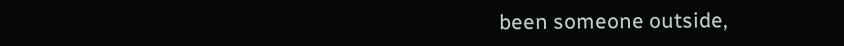been someone outside,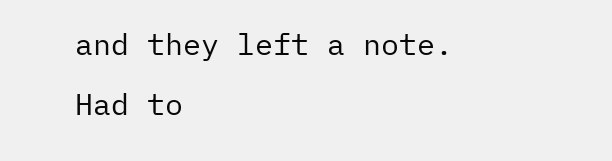and they left a note.
Had to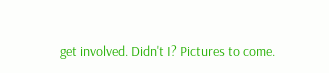get involved. Didn't I? Pictures to come.